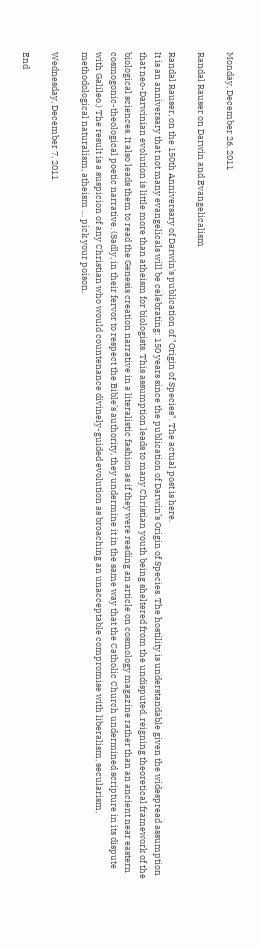Monday, December 26, 2011

Randal Rauser on Darwin and Evangelicalism

Randal Rauser, on the 150th Anniversary of Darwin's publication of "Origin of Species". The actual post is here.
It is an anniversary that not many evangelicals will be celebrating: 150 years since the publication of Darwin’s Origin of Species. The hostility is understandable given the widespread assumption that neo-Darwinian evolution is little more than atheism for biologists. This assumption leads to many Christian youth being sheltered from the undisputed, reigning theoretical framework of the biological sciences. It also leads them to read the Genesis creation narrative in a literalistic fashion as if they were reading an article on cosmology magazine rather than an ancient near eastern cosmogonic-theological poetic narrative. (Sadly, in their fervor to respect the Bible’s authority, they undermine it in the same way that the Catholic Church undermined scripture in its dispute with Galileo.) The result is a suspicion of any Christian who would countenance divinely-guided evolution as broaching an unacceptable compromise with liberalism, secularism, methodological naturalism, atheism … pick your poison.

Wednesday, December 7, 2011

End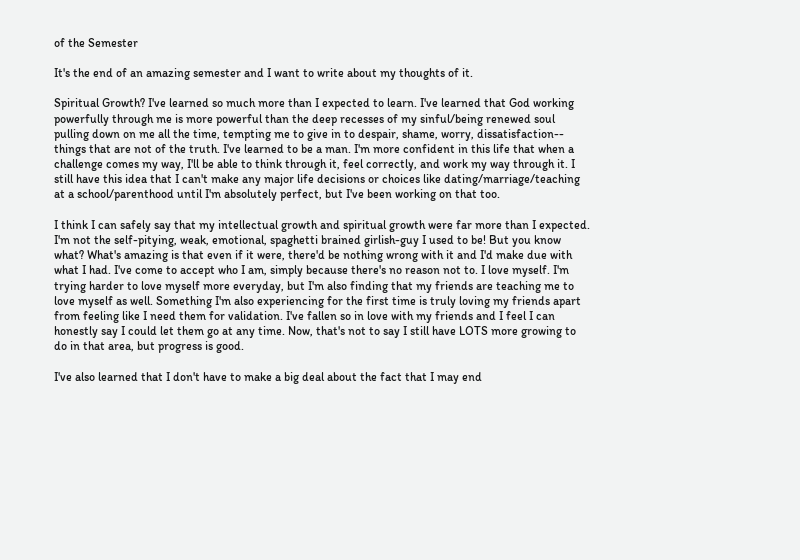of the Semester

It's the end of an amazing semester and I want to write about my thoughts of it.

Spiritual Growth? I've learned so much more than I expected to learn. I've learned that God working powerfully through me is more powerful than the deep recesses of my sinful/being renewed soul pulling down on me all the time, tempting me to give in to despair, shame, worry, dissatisfaction-- things that are not of the truth. I've learned to be a man. I'm more confident in this life that when a challenge comes my way, I'll be able to think through it, feel correctly, and work my way through it. I still have this idea that I can't make any major life decisions or choices like dating/marriage/teaching at a school/parenthood until I'm absolutely perfect, but I've been working on that too.

I think I can safely say that my intellectual growth and spiritual growth were far more than I expected. I'm not the self-pitying, weak, emotional, spaghetti brained girlish-guy I used to be! But you know what? What's amazing is that even if it were, there'd be nothing wrong with it and I'd make due with what I had. I've come to accept who I am, simply because there's no reason not to. I love myself. I'm trying harder to love myself more everyday, but I'm also finding that my friends are teaching me to love myself as well. Something I'm also experiencing for the first time is truly loving my friends apart from feeling like I need them for validation. I've fallen so in love with my friends and I feel I can honestly say I could let them go at any time. Now, that's not to say I still have LOTS more growing to do in that area, but progress is good.

I've also learned that I don't have to make a big deal about the fact that I may end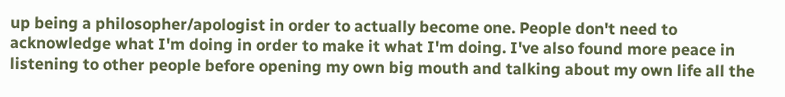up being a philosopher/apologist in order to actually become one. People don't need to acknowledge what I'm doing in order to make it what I'm doing. I've also found more peace in listening to other people before opening my own big mouth and talking about my own life all the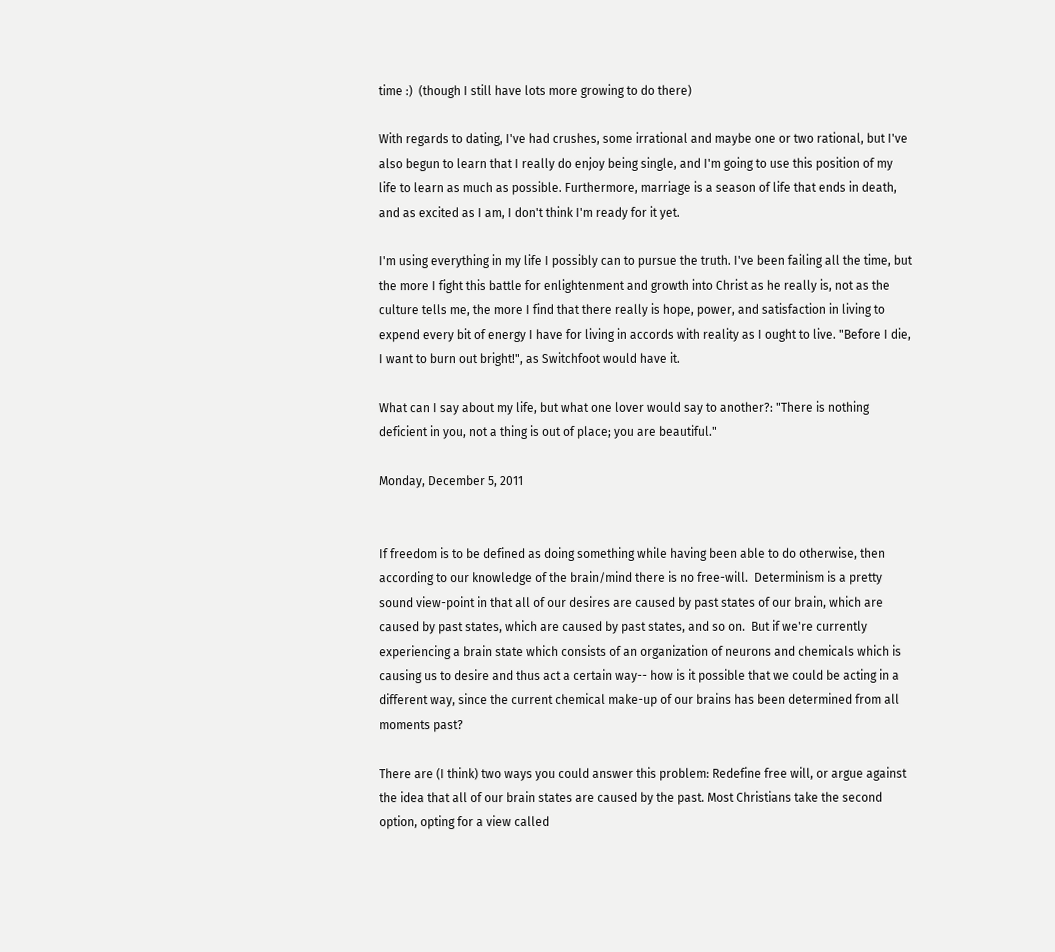time :)  (though I still have lots more growing to do there)

With regards to dating, I've had crushes, some irrational and maybe one or two rational, but I've also begun to learn that I really do enjoy being single, and I'm going to use this position of my life to learn as much as possible. Furthermore, marriage is a season of life that ends in death, and as excited as I am, I don't think I'm ready for it yet.

I'm using everything in my life I possibly can to pursue the truth. I've been failing all the time, but the more I fight this battle for enlightenment and growth into Christ as he really is, not as the culture tells me, the more I find that there really is hope, power, and satisfaction in living to expend every bit of energy I have for living in accords with reality as I ought to live. "Before I die, I want to burn out bright!", as Switchfoot would have it.

What can I say about my life, but what one lover would say to another?: "There is nothing deficient in you, not a thing is out of place; you are beautiful."

Monday, December 5, 2011


If freedom is to be defined as doing something while having been able to do otherwise, then according to our knowledge of the brain/mind there is no free-will.  Determinism is a pretty sound view-point in that all of our desires are caused by past states of our brain, which are caused by past states, which are caused by past states, and so on.  But if we're currently experiencing a brain state which consists of an organization of neurons and chemicals which is causing us to desire and thus act a certain way-- how is it possible that we could be acting in a different way, since the current chemical make-up of our brains has been determined from all moments past?

There are (I think) two ways you could answer this problem: Redefine free will, or argue against the idea that all of our brain states are caused by the past. Most Christians take the second option, opting for a view called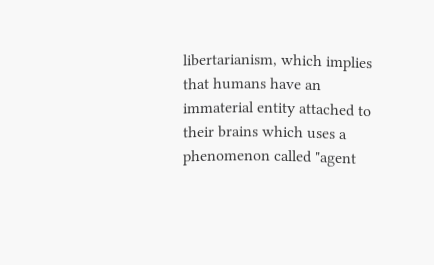libertarianism, which implies that humans have an immaterial entity attached to their brains which uses a phenomenon called "agent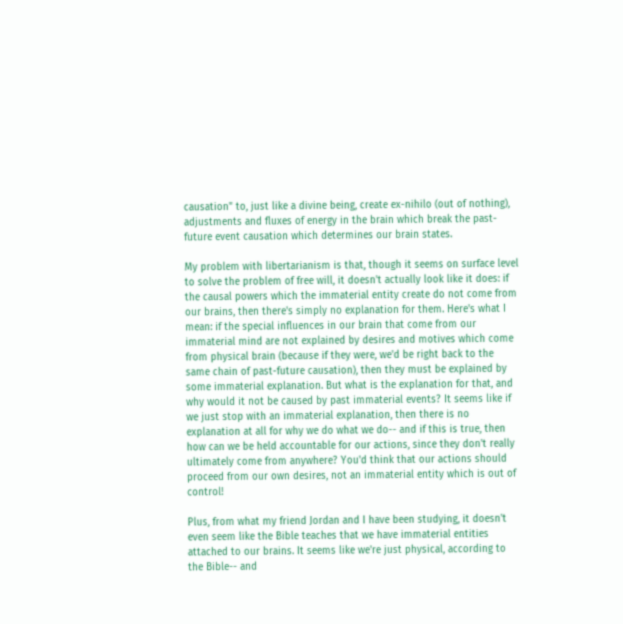causation" to, just like a divine being, create ex-nihilo (out of nothing), adjustments and fluxes of energy in the brain which break the past-future event causation which determines our brain states.

My problem with libertarianism is that, though it seems on surface level to solve the problem of free will, it doesn't actually look like it does: if the causal powers which the immaterial entity create do not come from our brains, then there's simply no explanation for them. Here's what I mean: if the special influences in our brain that come from our immaterial mind are not explained by desires and motives which come from physical brain (because if they were, we'd be right back to the same chain of past-future causation), then they must be explained by some immaterial explanation. But what is the explanation for that, and why would it not be caused by past immaterial events? It seems like if we just stop with an immaterial explanation, then there is no explanation at all for why we do what we do-- and if this is true, then how can we be held accountable for our actions, since they don't really ultimately come from anywhere? You'd think that our actions should proceed from our own desires, not an immaterial entity which is out of control!

Plus, from what my friend Jordan and I have been studying, it doesn't even seem like the Bible teaches that we have immaterial entities attached to our brains. It seems like we're just physical, according to the Bible-- and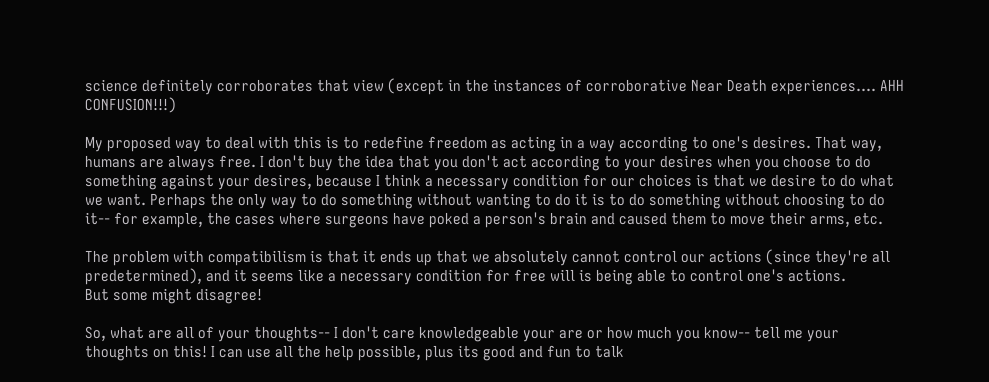science definitely corroborates that view (except in the instances of corroborative Near Death experiences.... AHH CONFUSION!!!)

My proposed way to deal with this is to redefine freedom as acting in a way according to one's desires. That way, humans are always free. I don't buy the idea that you don't act according to your desires when you choose to do something against your desires, because I think a necessary condition for our choices is that we desire to do what we want. Perhaps the only way to do something without wanting to do it is to do something without choosing to do it-- for example, the cases where surgeons have poked a person's brain and caused them to move their arms, etc.

The problem with compatibilism is that it ends up that we absolutely cannot control our actions (since they're all predetermined), and it seems like a necessary condition for free will is being able to control one's actions.
But some might disagree!

So, what are all of your thoughts-- I don't care knowledgeable your are or how much you know-- tell me your thoughts on this! I can use all the help possible, plus its good and fun to talk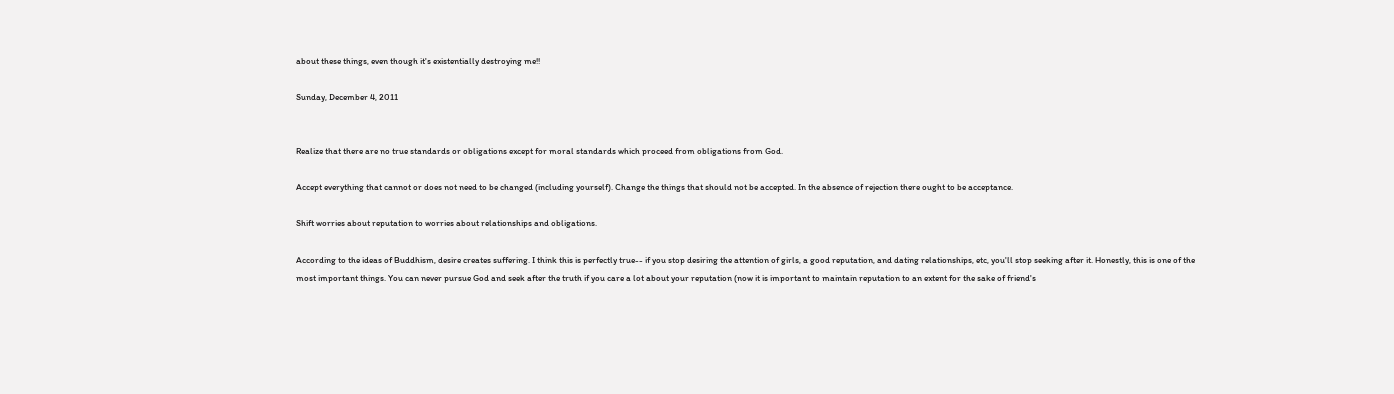about these things, even though it's existentially destroying me!!

Sunday, December 4, 2011


Realize that there are no true standards or obligations except for moral standards which proceed from obligations from God.

Accept everything that cannot or does not need to be changed (including yourself). Change the things that should not be accepted. In the absence of rejection there ought to be acceptance.

Shift worries about reputation to worries about relationships and obligations.

According to the ideas of Buddhism, desire creates suffering. I think this is perfectly true-- if you stop desiring the attention of girls, a good reputation, and dating relationships, etc, you'll stop seeking after it. Honestly, this is one of the most important things. You can never pursue God and seek after the truth if you care a lot about your reputation (now it is important to maintain reputation to an extent for the sake of friend's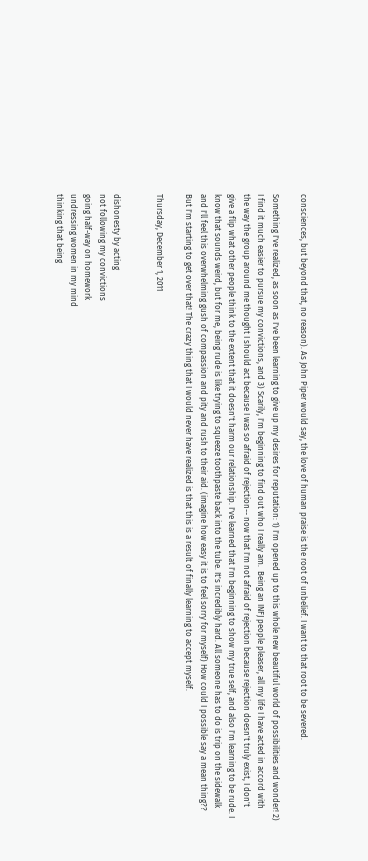consciences, but beyond that, no reason). As John Piper would say, the love of human praise is the root of unbelief. I want to that root to be severed.

Something I've realized, as soon as I've been learning to give up my desires for reputation: 1) I'm opened up to this whole new beautiful world of possibilities and wonder! 2) I find it much easier to pursue my convictions, and 3) Scarily, I'm beginning to find out who I really am.  Being an INFJ people pleaser, all my life I have acted in accord with the way the group around me thought I should act because I was so afraid of rejection-- now that I'm not afraid of rejection because rejection doesn't truly exist, I don't give a flip what other people think to the extent that it doesn't harm our relationship. I've learned that I'm beginning to show my true self, and also I'm learning to be rude. I know that sounds weird, but for me, being rude is like trying to squeeze toothpaste back into the tube. It's incredibly hard. All someone has to do is trip on the sidewalk and I'll feel this overwhelming gush of compassion and pity and rush to their aid. (imagine how easy it is to feel sorry for myself) How could I possible say a mean thing?? But I'm starting to get over that! The crazy thing that I would never have realized is that this is a result of finally learning to accept myself.

Thursday, December 1, 2011


dishonesty by acting
not following my convictions
going half-way on homework
undressing women in my mind
thinking that being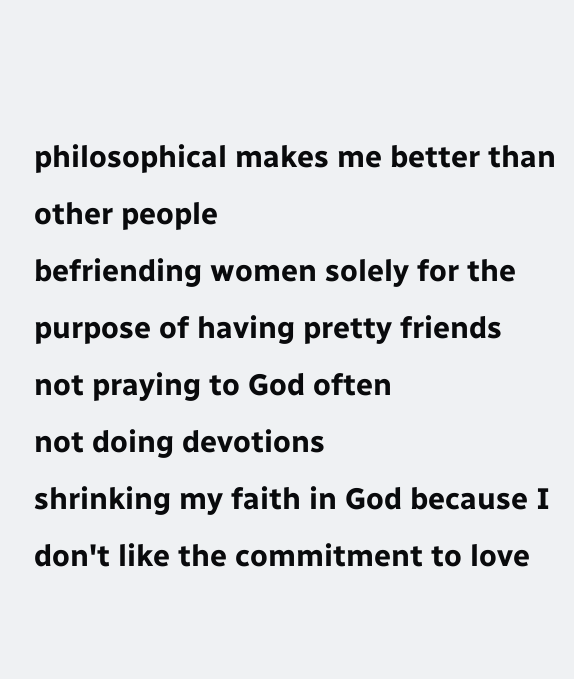philosophical makes me better than other people
befriending women solely for the purpose of having pretty friends
not praying to God often
not doing devotions
shrinking my faith in God because I don't like the commitment to love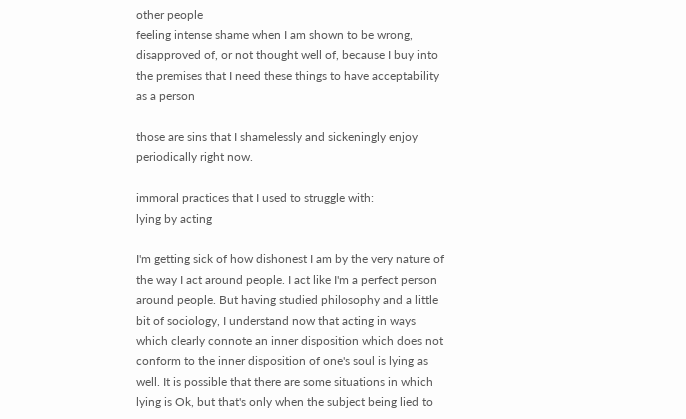other people
feeling intense shame when I am shown to be wrong, disapproved of, or not thought well of, because I buy into the premises that I need these things to have acceptability as a person

those are sins that I shamelessly and sickeningly enjoy periodically right now.

immoral practices that I used to struggle with:
lying by acting

I'm getting sick of how dishonest I am by the very nature of the way I act around people. I act like I'm a perfect person around people. But having studied philosophy and a little bit of sociology, I understand now that acting in ways which clearly connote an inner disposition which does not conform to the inner disposition of one's soul is lying as well. It is possible that there are some situations in which lying is Ok, but that's only when the subject being lied to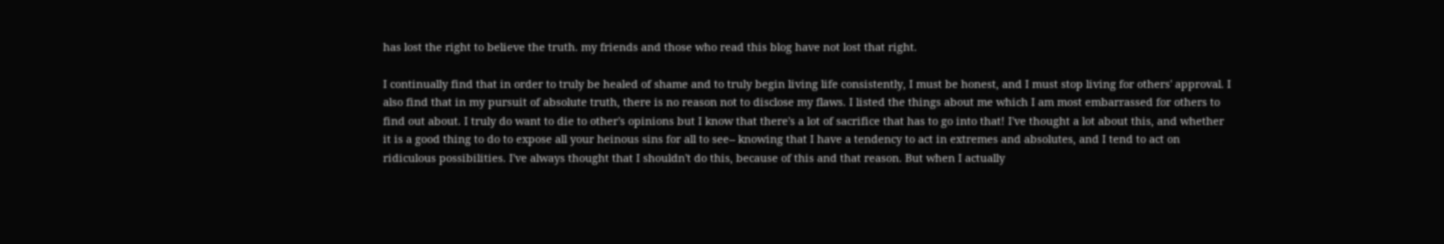has lost the right to believe the truth. my friends and those who read this blog have not lost that right.

I continually find that in order to truly be healed of shame and to truly begin living life consistently, I must be honest, and I must stop living for others' approval. I also find that in my pursuit of absolute truth, there is no reason not to disclose my flaws. I listed the things about me which I am most embarrassed for others to find out about. I truly do want to die to other's opinions but I know that there's a lot of sacrifice that has to go into that! I've thought a lot about this, and whether it is a good thing to do to expose all your heinous sins for all to see-- knowing that I have a tendency to act in extremes and absolutes, and I tend to act on ridiculous possibilities. I've always thought that I shouldn't do this, because of this and that reason. But when I actually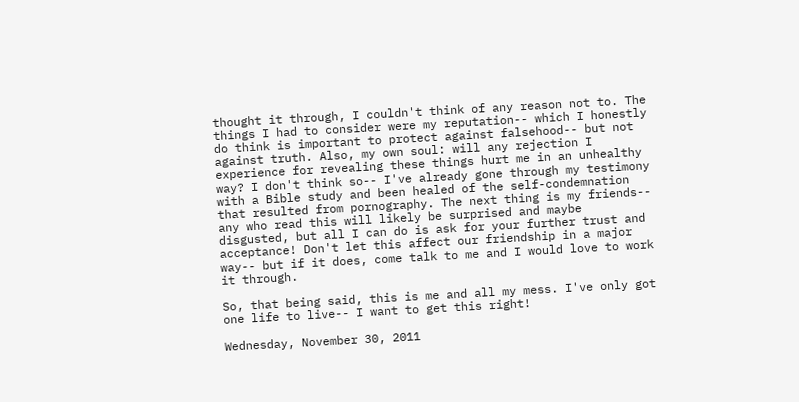thought it through, I couldn't think of any reason not to. The things I had to consider were my reputation-- which I honestly do think is important to protect against falsehood-- but not against truth. Also, my own soul: will any rejection I experience for revealing these things hurt me in an unhealthy way? I don't think so-- I've already gone through my testimony with a Bible study and been healed of the self-condemnation that resulted from pornography. The next thing is my friends-- any who read this will likely be surprised and maybe disgusted, but all I can do is ask for your further trust and acceptance! Don't let this affect our friendship in a major way-- but if it does, come talk to me and I would love to work it through.

So, that being said, this is me and all my mess. I've only got one life to live-- I want to get this right!

Wednesday, November 30, 2011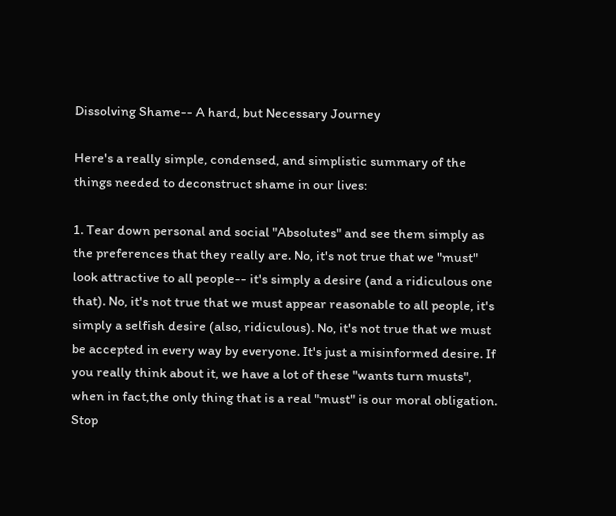Dissolving Shame-- A hard, but Necessary Journey

Here's a really simple, condensed, and simplistic summary of the things needed to deconstruct shame in our lives:

1. Tear down personal and social "Absolutes" and see them simply as the preferences that they really are. No, it's not true that we "must" look attractive to all people-- it's simply a desire (and a ridiculous one that). No, it's not true that we must appear reasonable to all people, it's simply a selfish desire (also, ridiculous). No, it's not true that we must be accepted in every way by everyone. It's just a misinformed desire. If you really think about it, we have a lot of these "wants turn musts", when in fact,the only thing that is a real "must" is our moral obligation. Stop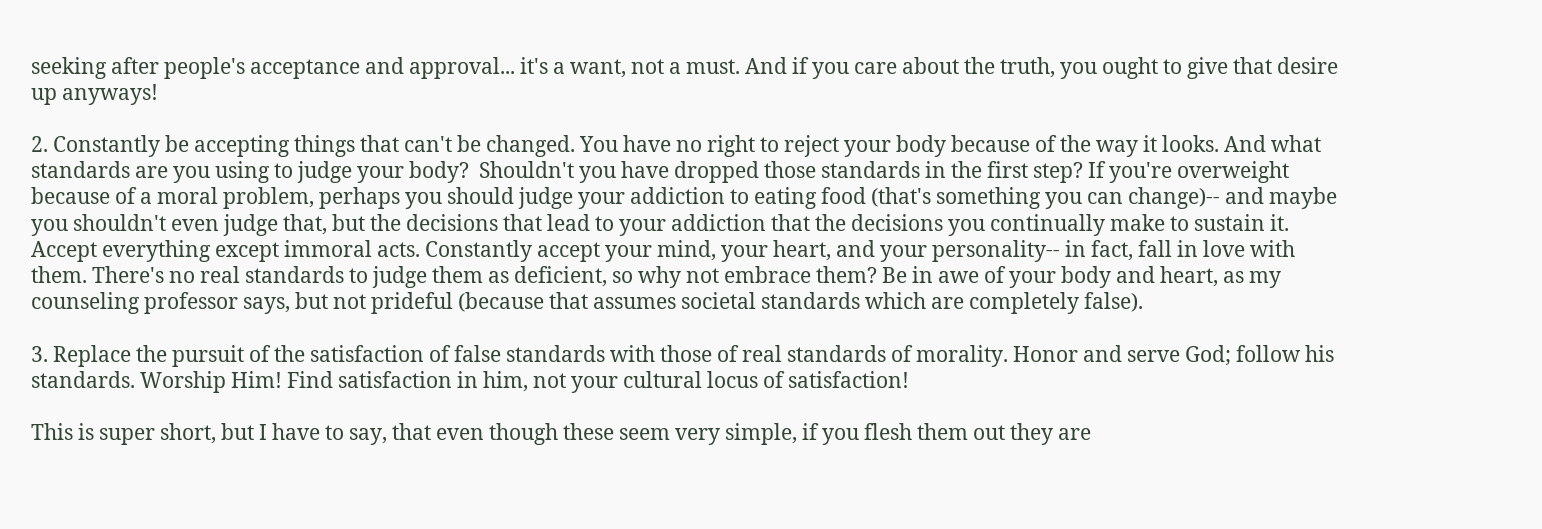seeking after people's acceptance and approval... it's a want, not a must. And if you care about the truth, you ought to give that desire up anyways!

2. Constantly be accepting things that can't be changed. You have no right to reject your body because of the way it looks. And what standards are you using to judge your body?  Shouldn't you have dropped those standards in the first step? If you're overweight because of a moral problem, perhaps you should judge your addiction to eating food (that's something you can change)-- and maybe you shouldn't even judge that, but the decisions that lead to your addiction that the decisions you continually make to sustain it. Accept everything except immoral acts. Constantly accept your mind, your heart, and your personality-- in fact, fall in love with them. There's no real standards to judge them as deficient, so why not embrace them? Be in awe of your body and heart, as my counseling professor says, but not prideful (because that assumes societal standards which are completely false).

3. Replace the pursuit of the satisfaction of false standards with those of real standards of morality. Honor and serve God; follow his standards. Worship Him! Find satisfaction in him, not your cultural locus of satisfaction!

This is super short, but I have to say, that even though these seem very simple, if you flesh them out they are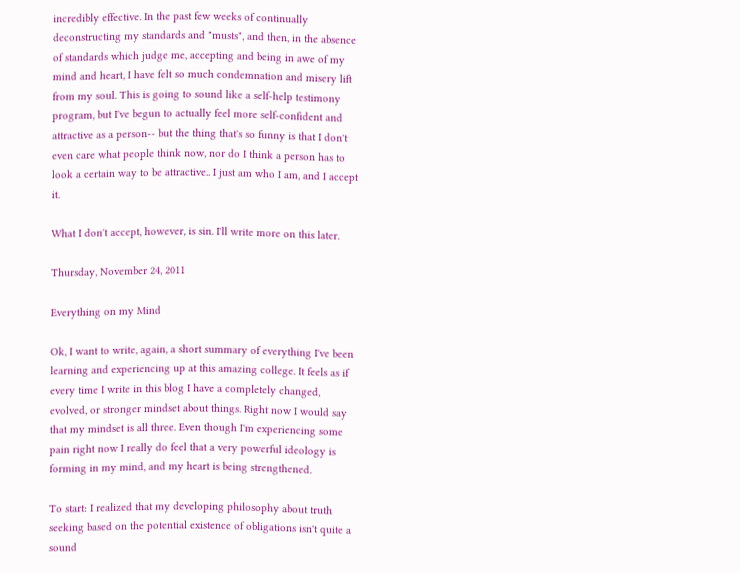incredibly effective. In the past few weeks of continually deconstructing my standards and "musts", and then, in the absence of standards which judge me, accepting and being in awe of my mind and heart, I have felt so much condemnation and misery lift from my soul. This is going to sound like a self-help testimony program, but I've begun to actually feel more self-confident and attractive as a person-- but the thing that's so funny is that I don't even care what people think now, nor do I think a person has to look a certain way to be attractive.. I just am who I am, and I accept it.

What I don't accept, however, is sin. I'll write more on this later.

Thursday, November 24, 2011

Everything on my Mind

Ok, I want to write, again, a short summary of everything I've been learning and experiencing up at this amazing college. It feels as if every time I write in this blog I have a completely changed, evolved, or stronger mindset about things. Right now I would say that my mindset is all three. Even though I'm experiencing some pain right now I really do feel that a very powerful ideology is forming in my mind, and my heart is being strengthened.

To start: I realized that my developing philosophy about truth seeking based on the potential existence of obligations isn't quite a sound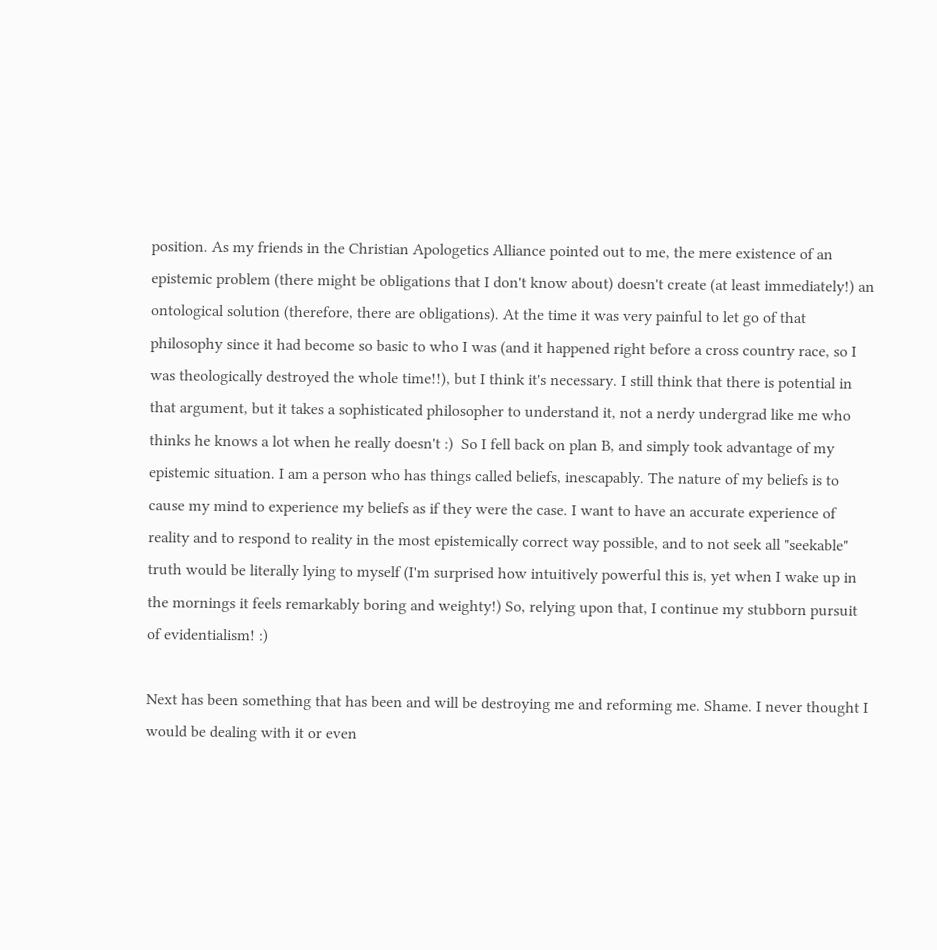position. As my friends in the Christian Apologetics Alliance pointed out to me, the mere existence of an epistemic problem (there might be obligations that I don't know about) doesn't create (at least immediately!) an ontological solution (therefore, there are obligations). At the time it was very painful to let go of that philosophy since it had become so basic to who I was (and it happened right before a cross country race, so I was theologically destroyed the whole time!!), but I think it's necessary. I still think that there is potential in that argument, but it takes a sophisticated philosopher to understand it, not a nerdy undergrad like me who thinks he knows a lot when he really doesn't :)  So I fell back on plan B, and simply took advantage of my epistemic situation. I am a person who has things called beliefs, inescapably. The nature of my beliefs is to cause my mind to experience my beliefs as if they were the case. I want to have an accurate experience of reality and to respond to reality in the most epistemically correct way possible, and to not seek all "seekable" truth would be literally lying to myself (I'm surprised how intuitively powerful this is, yet when I wake up in the mornings it feels remarkably boring and weighty!) So, relying upon that, I continue my stubborn pursuit of evidentialism! :)

Next has been something that has been and will be destroying me and reforming me. Shame. I never thought I would be dealing with it or even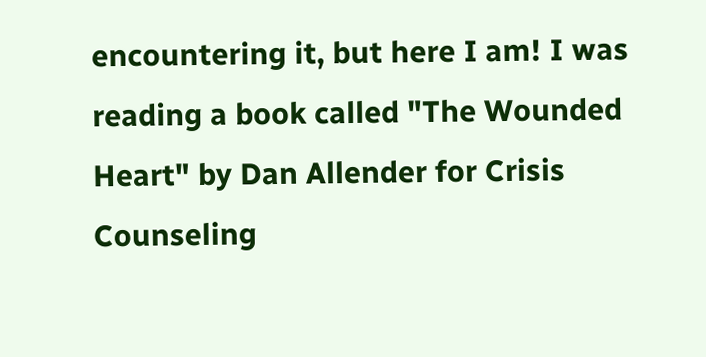encountering it, but here I am! I was reading a book called "The Wounded Heart" by Dan Allender for Crisis Counseling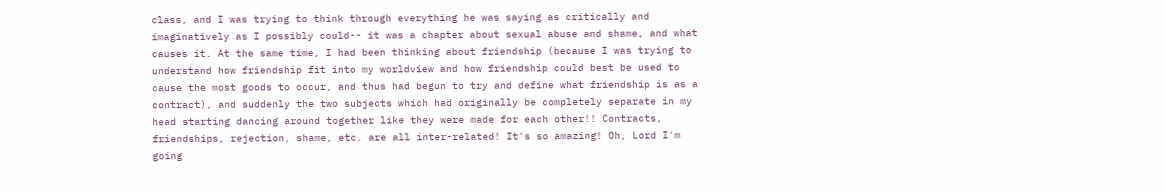class, and I was trying to think through everything he was saying as critically and imaginatively as I possibly could-- it was a chapter about sexual abuse and shame, and what causes it. At the same time, I had been thinking about friendship (because I was trying to understand how friendship fit into my worldview and how friendship could best be used to cause the most goods to occur, and thus had begun to try and define what friendship is as a contract), and suddenly the two subjects which had originally be completely separate in my head starting dancing around together like they were made for each other!! Contracts, friendships, rejection, shame, etc. are all inter-related! It's so amazing! Oh, Lord I'm going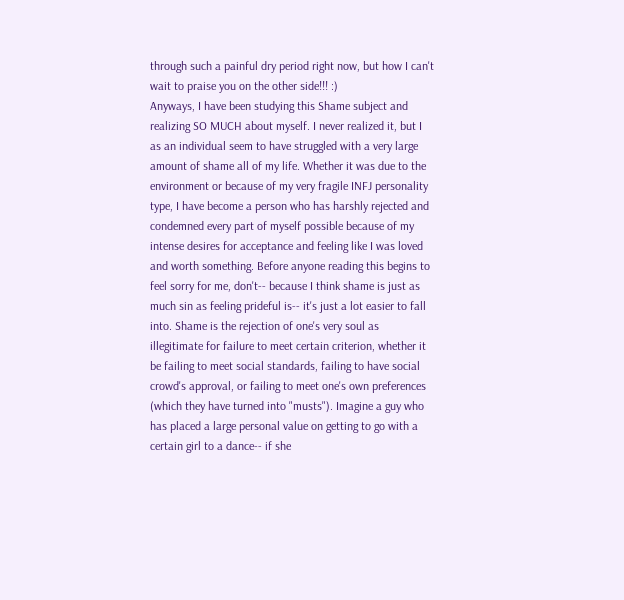through such a painful dry period right now, but how I can't wait to praise you on the other side!!! :)
Anyways, I have been studying this Shame subject and realizing SO MUCH about myself. I never realized it, but I as an individual seem to have struggled with a very large amount of shame all of my life. Whether it was due to the environment or because of my very fragile INFJ personality type, I have become a person who has harshly rejected and condemned every part of myself possible because of my intense desires for acceptance and feeling like I was loved and worth something. Before anyone reading this begins to feel sorry for me, don't-- because I think shame is just as much sin as feeling prideful is-- it's just a lot easier to fall into. Shame is the rejection of one's very soul as illegitimate for failure to meet certain criterion, whether it be failing to meet social standards, failing to have social crowd's approval, or failing to meet one's own preferences (which they have turned into "musts"). Imagine a guy who has placed a large personal value on getting to go with a certain girl to a dance-- if she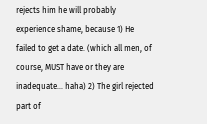rejects him he will probably experience shame, because 1) He failed to get a date. (which all men, of course, MUST have or they are inadequate... haha) 2) The girl rejected part of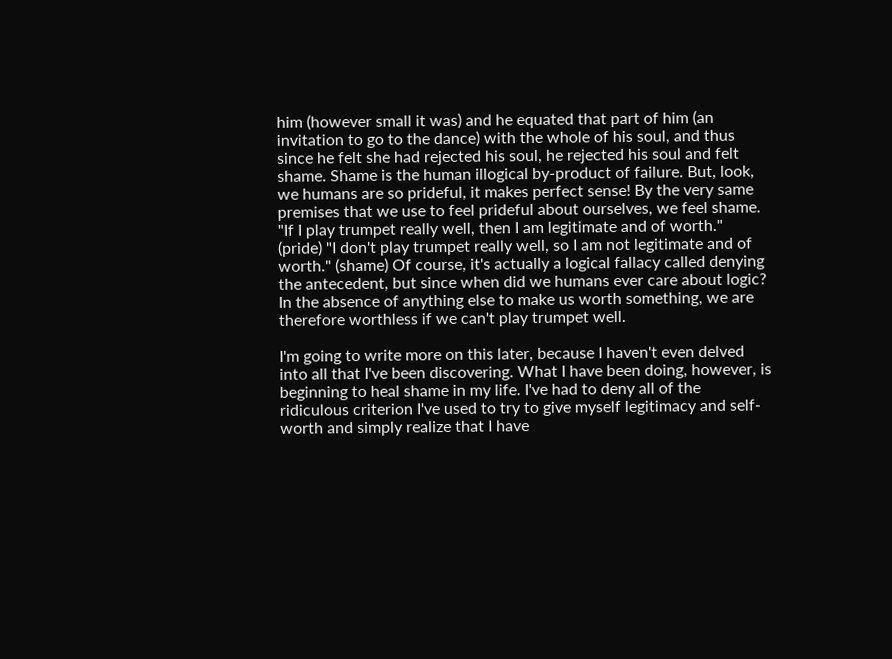him (however small it was) and he equated that part of him (an invitation to go to the dance) with the whole of his soul, and thus since he felt she had rejected his soul, he rejected his soul and felt shame. Shame is the human illogical by-product of failure. But, look, we humans are so prideful, it makes perfect sense! By the very same premises that we use to feel prideful about ourselves, we feel shame. "If I play trumpet really well, then I am legitimate and of worth." (pride) "I don't play trumpet really well, so I am not legitimate and of worth." (shame) Of course, it's actually a logical fallacy called denying the antecedent, but since when did we humans ever care about logic? In the absence of anything else to make us worth something, we are therefore worthless if we can't play trumpet well.

I'm going to write more on this later, because I haven't even delved into all that I've been discovering. What I have been doing, however, is beginning to heal shame in my life. I've had to deny all of the ridiculous criterion I've used to try to give myself legitimacy and self-worth and simply realize that I have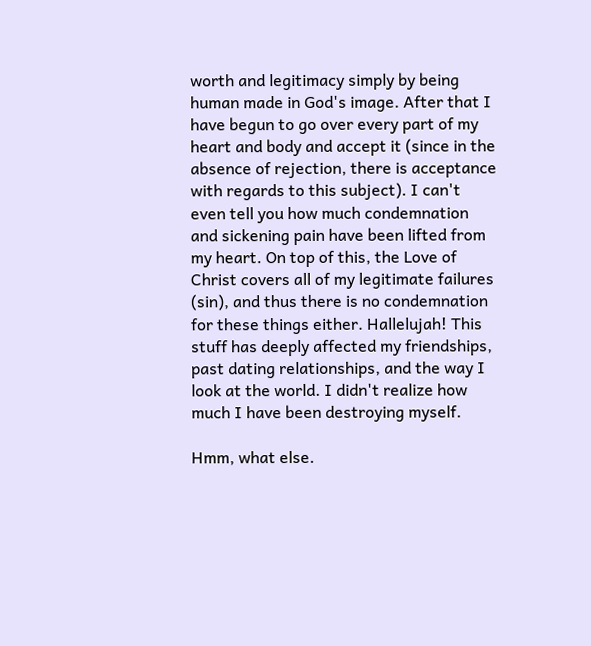worth and legitimacy simply by being human made in God's image. After that I have begun to go over every part of my heart and body and accept it (since in the absence of rejection, there is acceptance with regards to this subject). I can't even tell you how much condemnation and sickening pain have been lifted from my heart. On top of this, the Love of Christ covers all of my legitimate failures (sin), and thus there is no condemnation for these things either. Hallelujah! This stuff has deeply affected my friendships, past dating relationships, and the way I look at the world. I didn't realize how much I have been destroying myself.

Hmm, what else.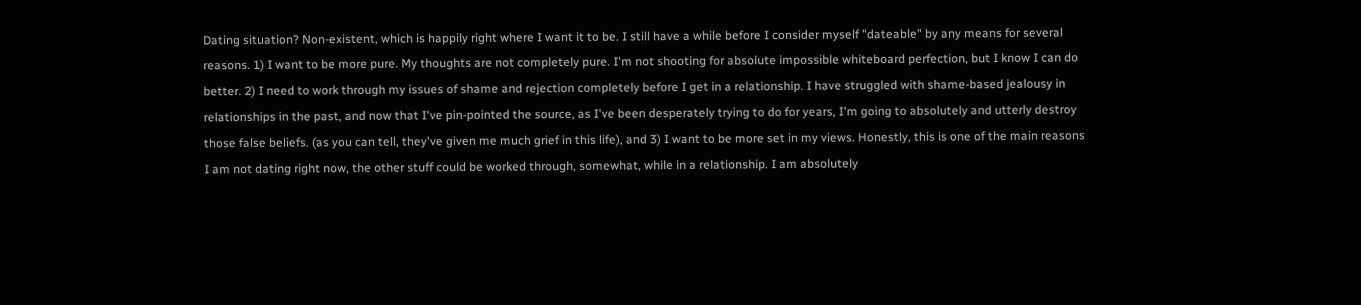Dating situation? Non-existent, which is happily right where I want it to be. I still have a while before I consider myself "dateable" by any means for several reasons. 1) I want to be more pure. My thoughts are not completely pure. I'm not shooting for absolute impossible whiteboard perfection, but I know I can do better. 2) I need to work through my issues of shame and rejection completely before I get in a relationship. I have struggled with shame-based jealousy in relationships in the past, and now that I've pin-pointed the source, as I've been desperately trying to do for years, I'm going to absolutely and utterly destroy those false beliefs. (as you can tell, they've given me much grief in this life), and 3) I want to be more set in my views. Honestly, this is one of the main reasons I am not dating right now, the other stuff could be worked through, somewhat, while in a relationship. I am absolutely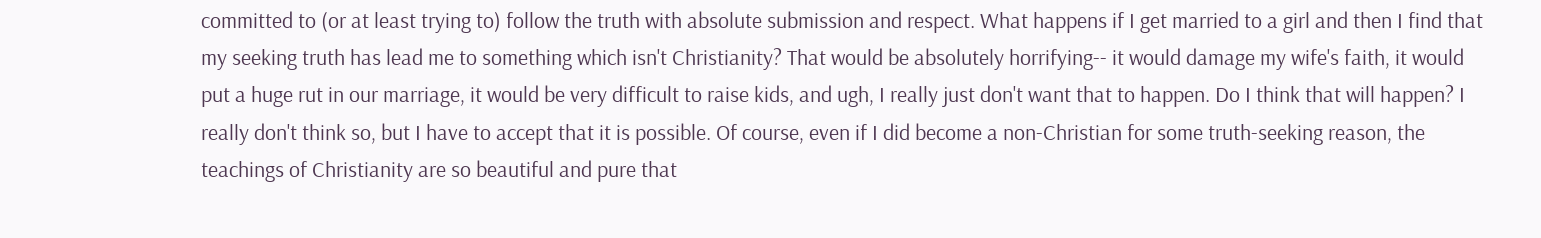committed to (or at least trying to) follow the truth with absolute submission and respect. What happens if I get married to a girl and then I find that my seeking truth has lead me to something which isn't Christianity? That would be absolutely horrifying-- it would damage my wife's faith, it would put a huge rut in our marriage, it would be very difficult to raise kids, and ugh, I really just don't want that to happen. Do I think that will happen? I really don't think so, but I have to accept that it is possible. Of course, even if I did become a non-Christian for some truth-seeking reason, the teachings of Christianity are so beautiful and pure that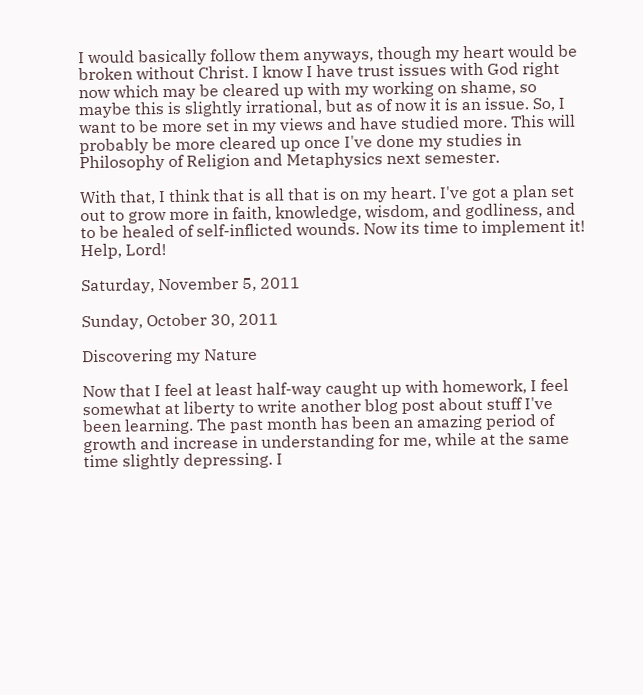I would basically follow them anyways, though my heart would be broken without Christ. I know I have trust issues with God right now which may be cleared up with my working on shame, so maybe this is slightly irrational, but as of now it is an issue. So, I want to be more set in my views and have studied more. This will probably be more cleared up once I've done my studies in Philosophy of Religion and Metaphysics next semester.

With that, I think that is all that is on my heart. I've got a plan set out to grow more in faith, knowledge, wisdom, and godliness, and to be healed of self-inflicted wounds. Now its time to implement it! Help, Lord!

Saturday, November 5, 2011

Sunday, October 30, 2011

Discovering my Nature

Now that I feel at least half-way caught up with homework, I feel somewhat at liberty to write another blog post about stuff I've been learning. The past month has been an amazing period of growth and increase in understanding for me, while at the same time slightly depressing. I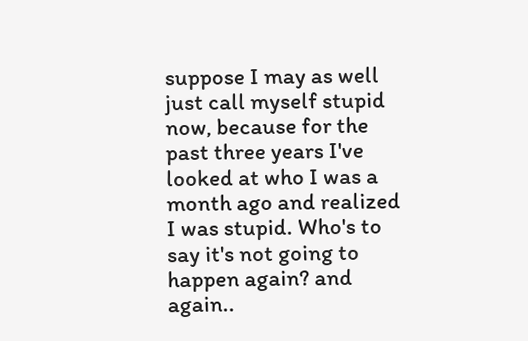suppose I may as well just call myself stupid now, because for the past three years I've looked at who I was a month ago and realized I was stupid. Who's to say it's not going to happen again? and again..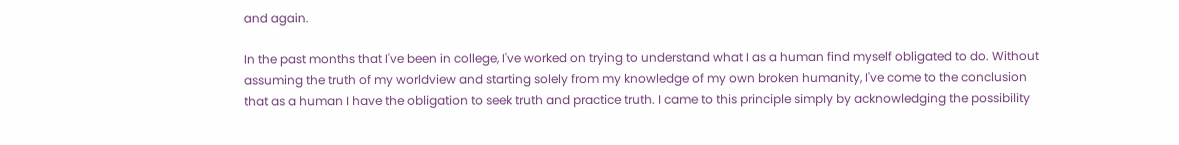and again.

In the past months that I've been in college, I've worked on trying to understand what I as a human find myself obligated to do. Without assuming the truth of my worldview and starting solely from my knowledge of my own broken humanity, I've come to the conclusion that as a human I have the obligation to seek truth and practice truth. I came to this principle simply by acknowledging the possibility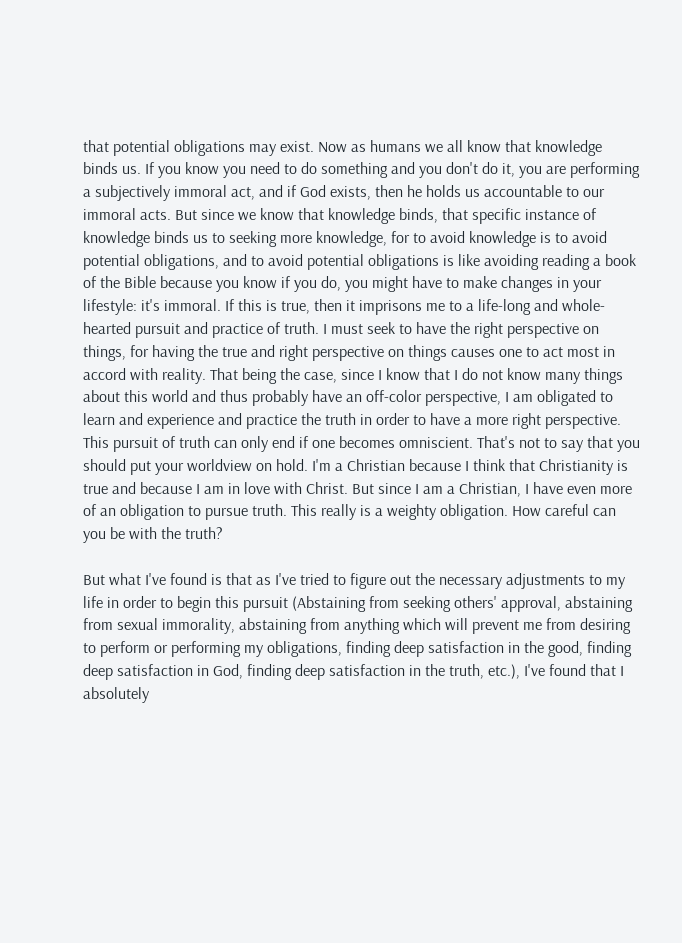that potential obligations may exist. Now as humans we all know that knowledge binds us. If you know you need to do something and you don't do it, you are performing a subjectively immoral act, and if God exists, then he holds us accountable to our immoral acts. But since we know that knowledge binds, that specific instance of knowledge binds us to seeking more knowledge, for to avoid knowledge is to avoid potential obligations, and to avoid potential obligations is like avoiding reading a book of the Bible because you know if you do, you might have to make changes in your lifestyle: it's immoral. If this is true, then it imprisons me to a life-long and whole-hearted pursuit and practice of truth. I must seek to have the right perspective on things, for having the true and right perspective on things causes one to act most in accord with reality. That being the case, since I know that I do not know many things about this world and thus probably have an off-color perspective, I am obligated to learn and experience and practice the truth in order to have a more right perspective. This pursuit of truth can only end if one becomes omniscient. That's not to say that you should put your worldview on hold. I'm a Christian because I think that Christianity is true and because I am in love with Christ. But since I am a Christian, I have even more of an obligation to pursue truth. This really is a weighty obligation. How careful can you be with the truth?

But what I've found is that as I've tried to figure out the necessary adjustments to my life in order to begin this pursuit (Abstaining from seeking others' approval, abstaining from sexual immorality, abstaining from anything which will prevent me from desiring to perform or performing my obligations, finding deep satisfaction in the good, finding deep satisfaction in God, finding deep satisfaction in the truth, etc.), I've found that I absolutely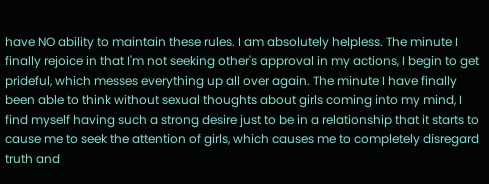have NO ability to maintain these rules. I am absolutely helpless. The minute I finally rejoice in that I'm not seeking other's approval in my actions, I begin to get prideful, which messes everything up all over again. The minute I have finally been able to think without sexual thoughts about girls coming into my mind, I find myself having such a strong desire just to be in a relationship that it starts to cause me to seek the attention of girls, which causes me to completely disregard truth and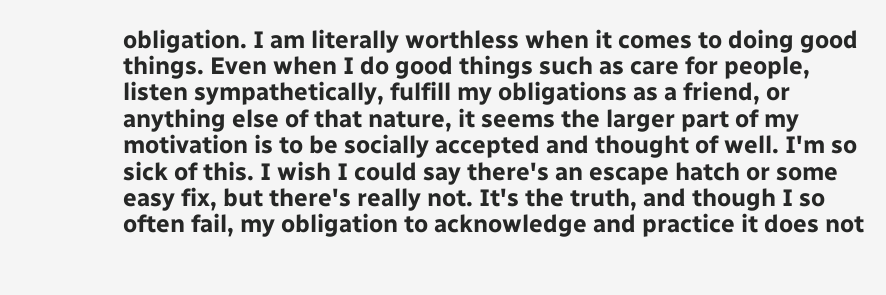obligation. I am literally worthless when it comes to doing good things. Even when I do good things such as care for people, listen sympathetically, fulfill my obligations as a friend, or anything else of that nature, it seems the larger part of my motivation is to be socially accepted and thought of well. I'm so sick of this. I wish I could say there's an escape hatch or some easy fix, but there's really not. It's the truth, and though I so often fail, my obligation to acknowledge and practice it does not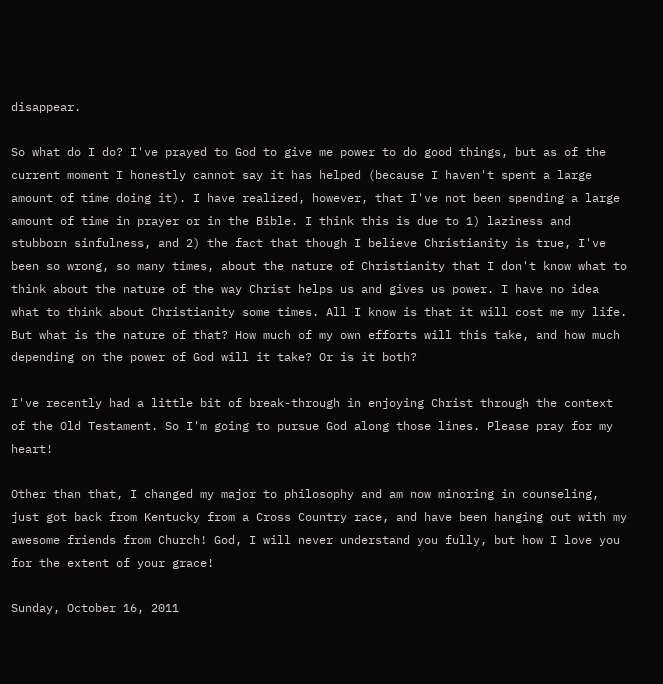disappear.

So what do I do? I've prayed to God to give me power to do good things, but as of the current moment I honestly cannot say it has helped (because I haven't spent a large amount of time doing it). I have realized, however, that I've not been spending a large amount of time in prayer or in the Bible. I think this is due to 1) laziness and stubborn sinfulness, and 2) the fact that though I believe Christianity is true, I've been so wrong, so many times, about the nature of Christianity that I don't know what to think about the nature of the way Christ helps us and gives us power. I have no idea what to think about Christianity some times. All I know is that it will cost me my life. But what is the nature of that? How much of my own efforts will this take, and how much depending on the power of God will it take? Or is it both?

I've recently had a little bit of break-through in enjoying Christ through the context of the Old Testament. So I'm going to pursue God along those lines. Please pray for my heart!

Other than that, I changed my major to philosophy and am now minoring in counseling, just got back from Kentucky from a Cross Country race, and have been hanging out with my awesome friends from Church! God, I will never understand you fully, but how I love you for the extent of your grace!

Sunday, October 16, 2011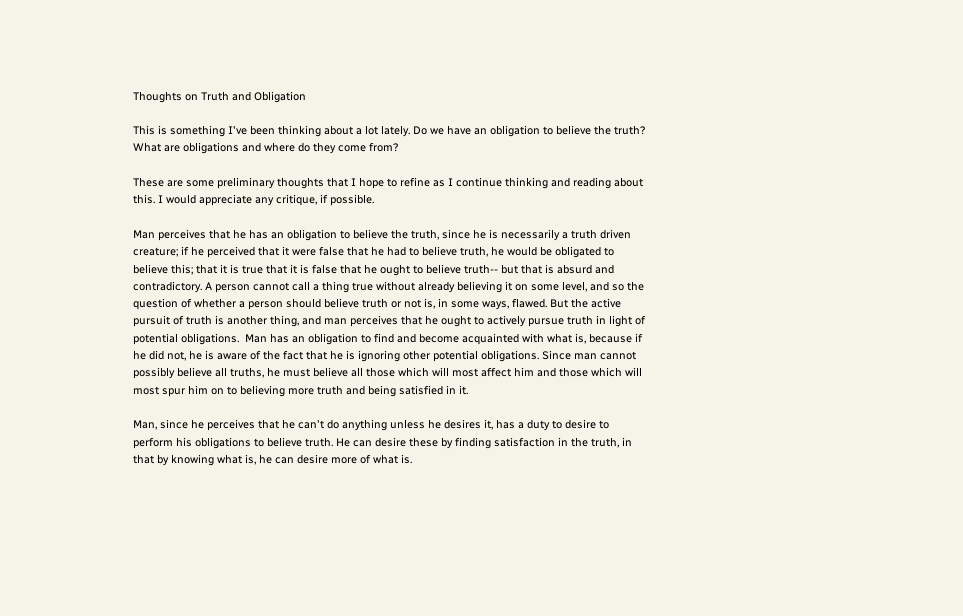Thoughts on Truth and Obligation

This is something I've been thinking about a lot lately. Do we have an obligation to believe the truth? What are obligations and where do they come from?

These are some preliminary thoughts that I hope to refine as I continue thinking and reading about this. I would appreciate any critique, if possible.

Man perceives that he has an obligation to believe the truth, since he is necessarily a truth driven creature; if he perceived that it were false that he had to believe truth, he would be obligated to believe this; that it is true that it is false that he ought to believe truth-- but that is absurd and contradictory. A person cannot call a thing true without already believing it on some level, and so the question of whether a person should believe truth or not is, in some ways, flawed. But the active pursuit of truth is another thing, and man perceives that he ought to actively pursue truth in light of potential obligations.  Man has an obligation to find and become acquainted with what is, because if he did not, he is aware of the fact that he is ignoring other potential obligations. Since man cannot possibly believe all truths, he must believe all those which will most affect him and those which will most spur him on to believing more truth and being satisfied in it.

Man, since he perceives that he can't do anything unless he desires it, has a duty to desire to perform his obligations to believe truth. He can desire these by finding satisfaction in the truth, in that by knowing what is, he can desire more of what is.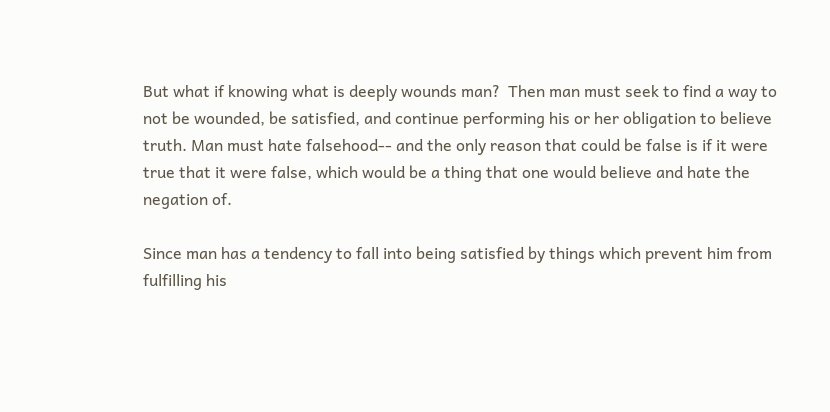But what if knowing what is deeply wounds man?  Then man must seek to find a way to not be wounded, be satisfied, and continue performing his or her obligation to believe truth. Man must hate falsehood-- and the only reason that could be false is if it were true that it were false, which would be a thing that one would believe and hate the negation of.

Since man has a tendency to fall into being satisfied by things which prevent him from fulfilling his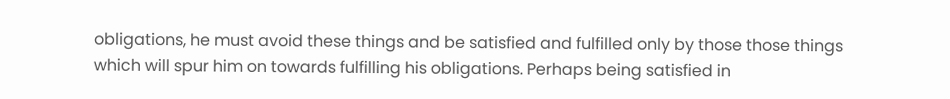obligations, he must avoid these things and be satisfied and fulfilled only by those those things which will spur him on towards fulfilling his obligations. Perhaps being satisfied in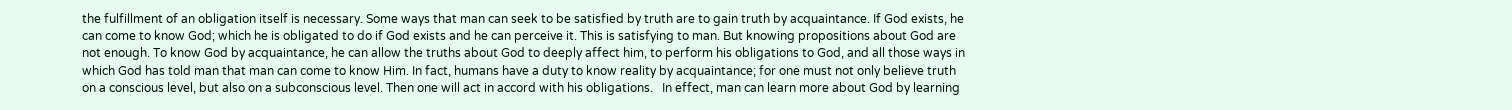the fulfillment of an obligation itself is necessary. Some ways that man can seek to be satisfied by truth are to gain truth by acquaintance. If God exists, he can come to know God; which he is obligated to do if God exists and he can perceive it. This is satisfying to man. But knowing propositions about God are not enough. To know God by acquaintance, he can allow the truths about God to deeply affect him, to perform his obligations to God, and all those ways in which God has told man that man can come to know Him. In fact, humans have a duty to know reality by acquaintance; for one must not only believe truth on a conscious level, but also on a subconscious level. Then one will act in accord with his obligations.   In effect, man can learn more about God by learning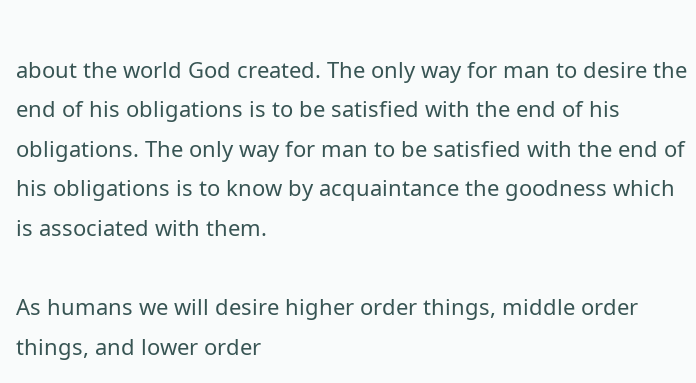about the world God created. The only way for man to desire the end of his obligations is to be satisfied with the end of his obligations. The only way for man to be satisfied with the end of his obligations is to know by acquaintance the goodness which is associated with them.

As humans we will desire higher order things, middle order things, and lower order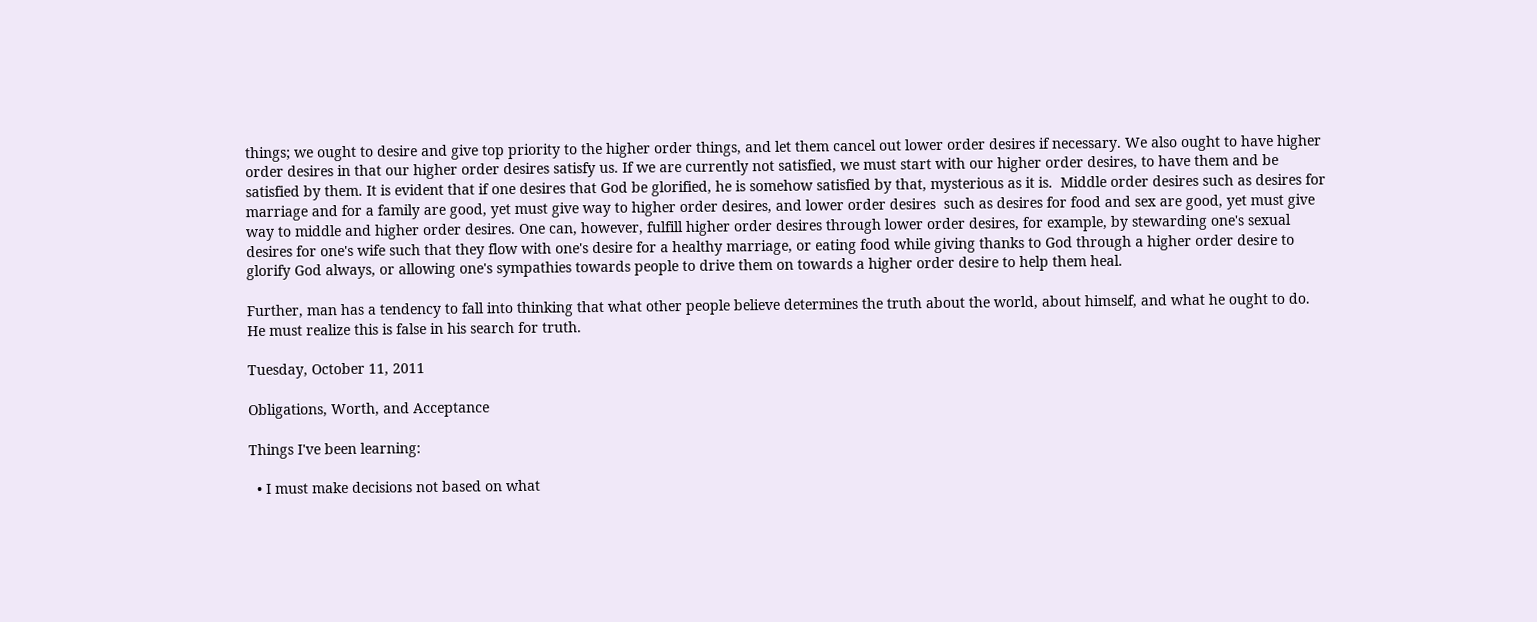things; we ought to desire and give top priority to the higher order things, and let them cancel out lower order desires if necessary. We also ought to have higher order desires in that our higher order desires satisfy us. If we are currently not satisfied, we must start with our higher order desires, to have them and be satisfied by them. It is evident that if one desires that God be glorified, he is somehow satisfied by that, mysterious as it is.  Middle order desires such as desires for marriage and for a family are good, yet must give way to higher order desires, and lower order desires  such as desires for food and sex are good, yet must give way to middle and higher order desires. One can, however, fulfill higher order desires through lower order desires, for example, by stewarding one's sexual desires for one's wife such that they flow with one's desire for a healthy marriage, or eating food while giving thanks to God through a higher order desire to glorify God always, or allowing one's sympathies towards people to drive them on towards a higher order desire to help them heal.

Further, man has a tendency to fall into thinking that what other people believe determines the truth about the world, about himself, and what he ought to do. He must realize this is false in his search for truth.

Tuesday, October 11, 2011

Obligations, Worth, and Acceptance

Things I've been learning:

  • I must make decisions not based on what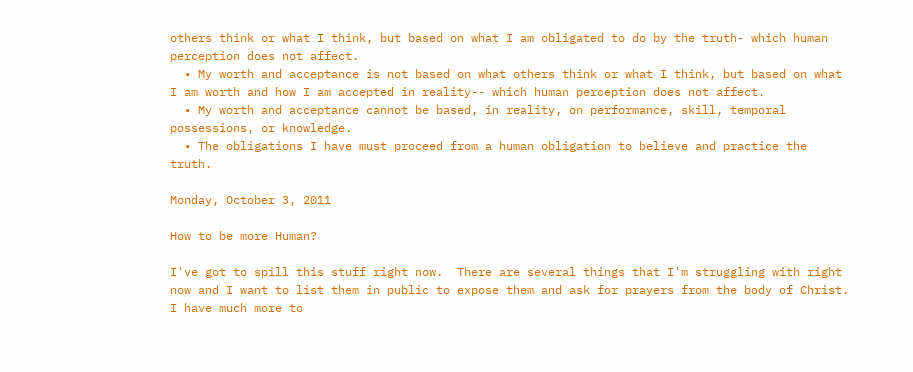others think or what I think, but based on what I am obligated to do by the truth- which human perception does not affect.
  • My worth and acceptance is not based on what others think or what I think, but based on what I am worth and how I am accepted in reality-- which human perception does not affect.
  • My worth and acceptance cannot be based, in reality, on performance, skill, temporal possessions, or knowledge.
  • The obligations I have must proceed from a human obligation to believe and practice the truth.

Monday, October 3, 2011

How to be more Human?

I've got to spill this stuff right now.  There are several things that I'm struggling with right now and I want to list them in public to expose them and ask for prayers from the body of Christ. I have much more to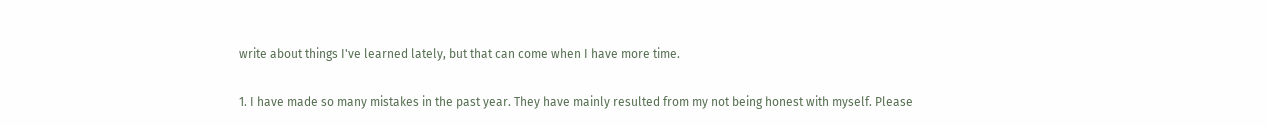write about things I've learned lately, but that can come when I have more time.

1. I have made so many mistakes in the past year. They have mainly resulted from my not being honest with myself. Please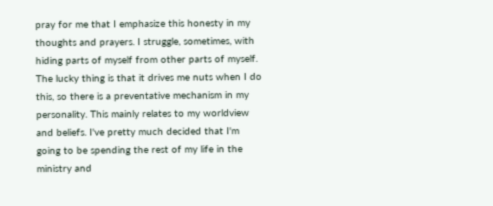pray for me that I emphasize this honesty in my thoughts and prayers. I struggle, sometimes, with hiding parts of myself from other parts of myself. The lucky thing is that it drives me nuts when I do this, so there is a preventative mechanism in my personality. This mainly relates to my worldview and beliefs. I've pretty much decided that I'm going to be spending the rest of my life in the ministry and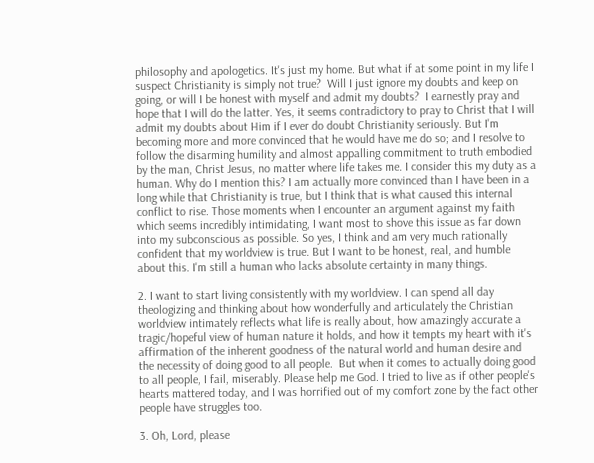philosophy and apologetics. It's just my home. But what if at some point in my life I suspect Christianity is simply not true?  Will I just ignore my doubts and keep on going, or will I be honest with myself and admit my doubts?  I earnestly pray and hope that I will do the latter. Yes, it seems contradictory to pray to Christ that I will admit my doubts about Him if I ever do doubt Christianity seriously. But I'm becoming more and more convinced that he would have me do so; and I resolve to follow the disarming humility and almost appalling commitment to truth embodied by the man, Christ Jesus, no matter where life takes me. I consider this my duty as a human. Why do I mention this? I am actually more convinced than I have been in a long while that Christianity is true, but I think that is what caused this internal conflict to rise. Those moments when I encounter an argument against my faith which seems incredibly intimidating, I want most to shove this issue as far down into my subconscious as possible. So yes, I think and am very much rationally confident that my worldview is true. But I want to be honest, real, and humble about this. I'm still a human who lacks absolute certainty in many things.

2. I want to start living consistently with my worldview. I can spend all day theologizing and thinking about how wonderfully and articulately the Christian worldview intimately reflects what life is really about, how amazingly accurate a tragic/hopeful view of human nature it holds, and how it tempts my heart with it's affirmation of the inherent goodness of the natural world and human desire and the necessity of doing good to all people.  But when it comes to actually doing good to all people, I fail, miserably. Please help me God. I tried to live as if other people's hearts mattered today, and I was horrified out of my comfort zone by the fact other people have struggles too.

3. Oh, Lord, please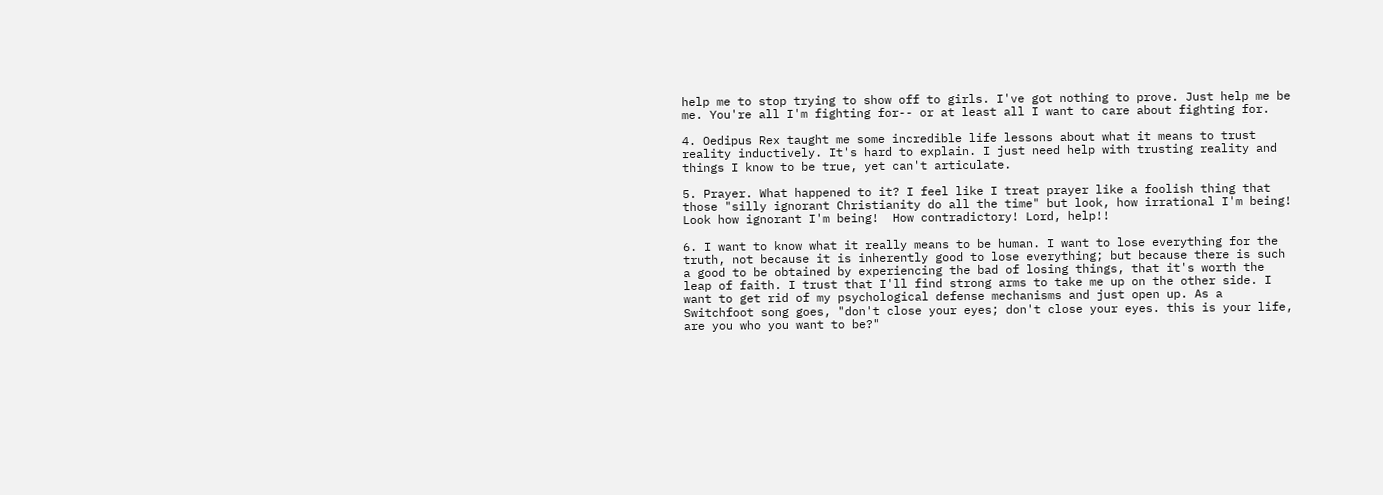help me to stop trying to show off to girls. I've got nothing to prove. Just help me be me. You're all I'm fighting for-- or at least all I want to care about fighting for.

4. Oedipus Rex taught me some incredible life lessons about what it means to trust reality inductively. It's hard to explain. I just need help with trusting reality and things I know to be true, yet can't articulate.

5. Prayer. What happened to it? I feel like I treat prayer like a foolish thing that those "silly ignorant Christianity do all the time" but look, how irrational I'm being! Look how ignorant I'm being!  How contradictory! Lord, help!!

6. I want to know what it really means to be human. I want to lose everything for the truth, not because it is inherently good to lose everything; but because there is such a good to be obtained by experiencing the bad of losing things, that it's worth the leap of faith. I trust that I'll find strong arms to take me up on the other side. I want to get rid of my psychological defense mechanisms and just open up. As a Switchfoot song goes, "don't close your eyes; don't close your eyes. this is your life, are you who you want to be?"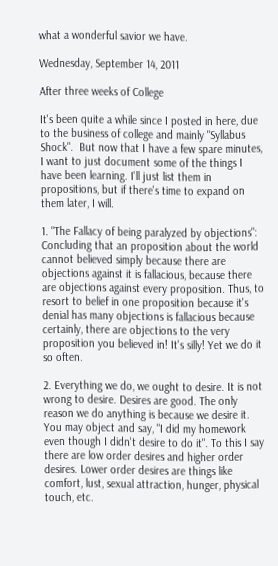what a wonderful savior we have.

Wednesday, September 14, 2011

After three weeks of College

It's been quite a while since I posted in here, due to the business of college and mainly "Syllabus Shock".  But now that I have a few spare minutes, I want to just document some of the things I have been learning. I'll just list them in propositions, but if there's time to expand on them later, I will.

1. "The Fallacy of being paralyzed by objections":  Concluding that an proposition about the world cannot believed simply because there are objections against it is fallacious, because there are objections against every proposition. Thus, to resort to belief in one proposition because it's denial has many objections is fallacious because certainly, there are objections to the very proposition you believed in! It's silly! Yet we do it so often.

2. Everything we do, we ought to desire. It is not wrong to desire. Desires are good. The only reason we do anything is because we desire it. You may object and say, "I did my homework even though I didn't desire to do it". To this I say there are low order desires and higher order desires. Lower order desires are things like comfort, lust, sexual attraction, hunger, physical touch, etc.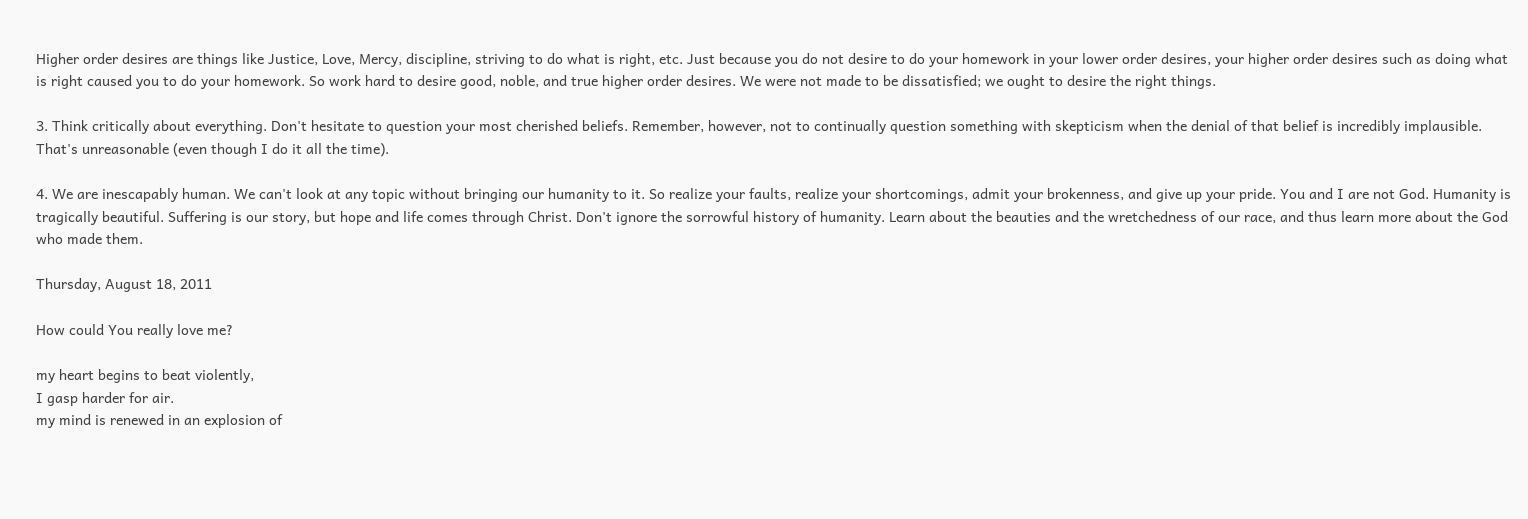Higher order desires are things like Justice, Love, Mercy, discipline, striving to do what is right, etc. Just because you do not desire to do your homework in your lower order desires, your higher order desires such as doing what is right caused you to do your homework. So work hard to desire good, noble, and true higher order desires. We were not made to be dissatisfied; we ought to desire the right things.

3. Think critically about everything. Don't hesitate to question your most cherished beliefs. Remember, however, not to continually question something with skepticism when the denial of that belief is incredibly implausible. That's unreasonable (even though I do it all the time).

4. We are inescapably human. We can't look at any topic without bringing our humanity to it. So realize your faults, realize your shortcomings, admit your brokenness, and give up your pride. You and I are not God. Humanity is tragically beautiful. Suffering is our story, but hope and life comes through Christ. Don't ignore the sorrowful history of humanity. Learn about the beauties and the wretchedness of our race, and thus learn more about the God who made them.

Thursday, August 18, 2011

How could You really love me?

my heart begins to beat violently,
I gasp harder for air.
my mind is renewed in an explosion of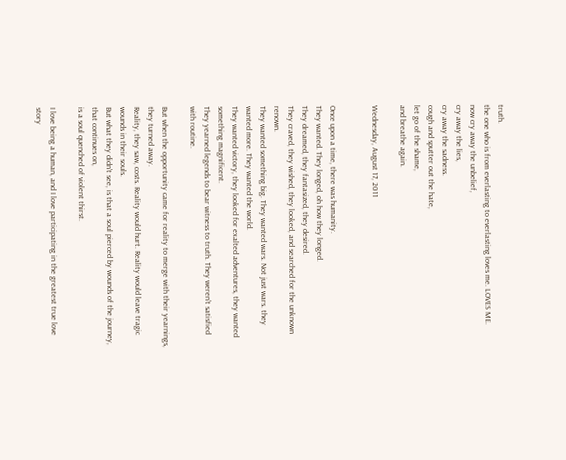truth.
the one who is from everlasting to everlasting loves me. LOVES ME.
now cry away the unbelief,
cry away the lies,
cry away the sadness.
cough and sputter out the hate,
let go of the shame,
and breathe again.

Wednesday, August 17, 2011


Once upon a time, there was humanity.
They wanted. They longed, oh how they longed.
They dreamed, they fantasized, they desired.
They craved, they wished, they looked, and searched for the unknown renown.
They wanted something big. They wanted wars. Not just wars. they wanted more. They wanted the world.
They wanted victory, they looked for exalted adventures, they wanted something magnificent.
They yearned legends to bear witness to truth. They weren't satisfied with routine.

But when the opportunity came for reality to merge with their yearnings, they turned away.
Reality, they saw, costs. Reality would hurt. Reality would leave tragic wounds in their souls.
But what they didn't see, is that a soul pierced by wounds of the journey, that continues on,
is a soul quenched of violent thirst.

I love being a human, and I love participating in the greatest true love story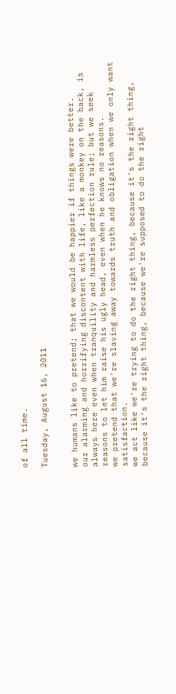of all time.

Tuesday, August 16, 2011


we humans like to pretend; that we would be happier if things were better.
our alarming and horrifying discontent with life, like a monkey on the back, is always here even when tranquility and harmless perfection rule; but we seek reasons to let him raise his ugly head, even when he knows no reasons.
we pretend that we're slaving away towards truth and obligation when we only want satisfaction.
we act like we're trying to do the right thing, because it's the right thing, because it's the right thing, because we're supposed to do the right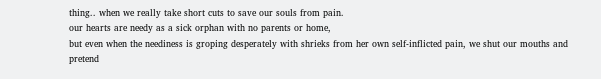thing.. when we really take short cuts to save our souls from pain.
our hearts are needy as a sick orphan with no parents or home,
but even when the neediness is groping desperately with shrieks from her own self-inflicted pain, we shut our mouths and pretend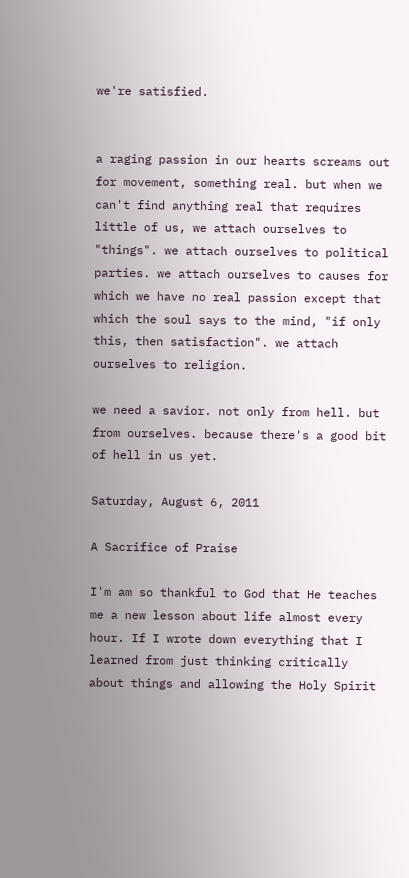we're satisfied.


a raging passion in our hearts screams out for movement, something real. but when we can't find anything real that requires little of us, we attach ourselves to "things". we attach ourselves to political parties. we attach ourselves to causes for which we have no real passion except that which the soul says to the mind, "if only this, then satisfaction". we attach ourselves to religion.

we need a savior. not only from hell. but from ourselves. because there's a good bit of hell in us yet.

Saturday, August 6, 2011

A Sacrifice of Praise

I'm am so thankful to God that He teaches me a new lesson about life almost every hour. If I wrote down everything that I learned from just thinking critically about things and allowing the Holy Spirit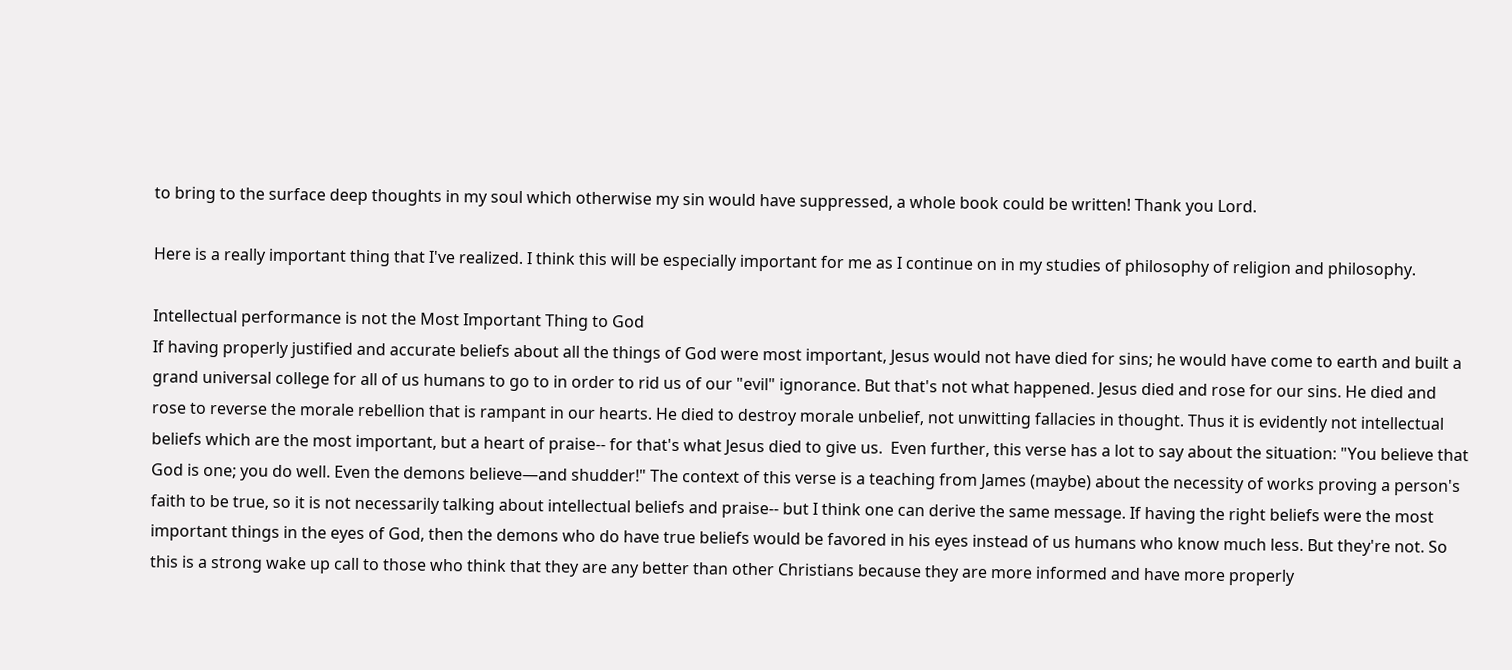to bring to the surface deep thoughts in my soul which otherwise my sin would have suppressed, a whole book could be written! Thank you Lord.

Here is a really important thing that I've realized. I think this will be especially important for me as I continue on in my studies of philosophy of religion and philosophy.

Intellectual performance is not the Most Important Thing to God
If having properly justified and accurate beliefs about all the things of God were most important, Jesus would not have died for sins; he would have come to earth and built a grand universal college for all of us humans to go to in order to rid us of our "evil" ignorance. But that's not what happened. Jesus died and rose for our sins. He died and rose to reverse the morale rebellion that is rampant in our hearts. He died to destroy morale unbelief, not unwitting fallacies in thought. Thus it is evidently not intellectual beliefs which are the most important, but a heart of praise-- for that's what Jesus died to give us.  Even further, this verse has a lot to say about the situation: "You believe that God is one; you do well. Even the demons believe—and shudder!" The context of this verse is a teaching from James (maybe) about the necessity of works proving a person's faith to be true, so it is not necessarily talking about intellectual beliefs and praise-- but I think one can derive the same message. If having the right beliefs were the most important things in the eyes of God, then the demons who do have true beliefs would be favored in his eyes instead of us humans who know much less. But they're not. So this is a strong wake up call to those who think that they are any better than other Christians because they are more informed and have more properly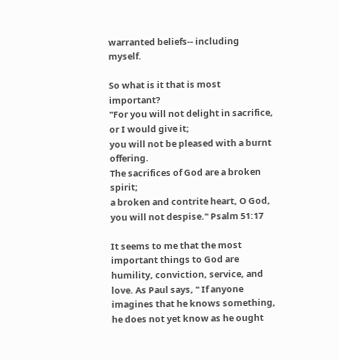warranted beliefs-- including myself.

So what is it that is most important?
"For you will not delight in sacrifice, or I would give it;
you will not be pleased with a burnt offering.
The sacrifices of God are a broken spirit;
a broken and contrite heart, O God, you will not despise." Psalm 51:17

It seems to me that the most important things to God are humility, conviction, service, and love. As Paul says, " If anyone imagines that he knows something, he does not yet know as he ought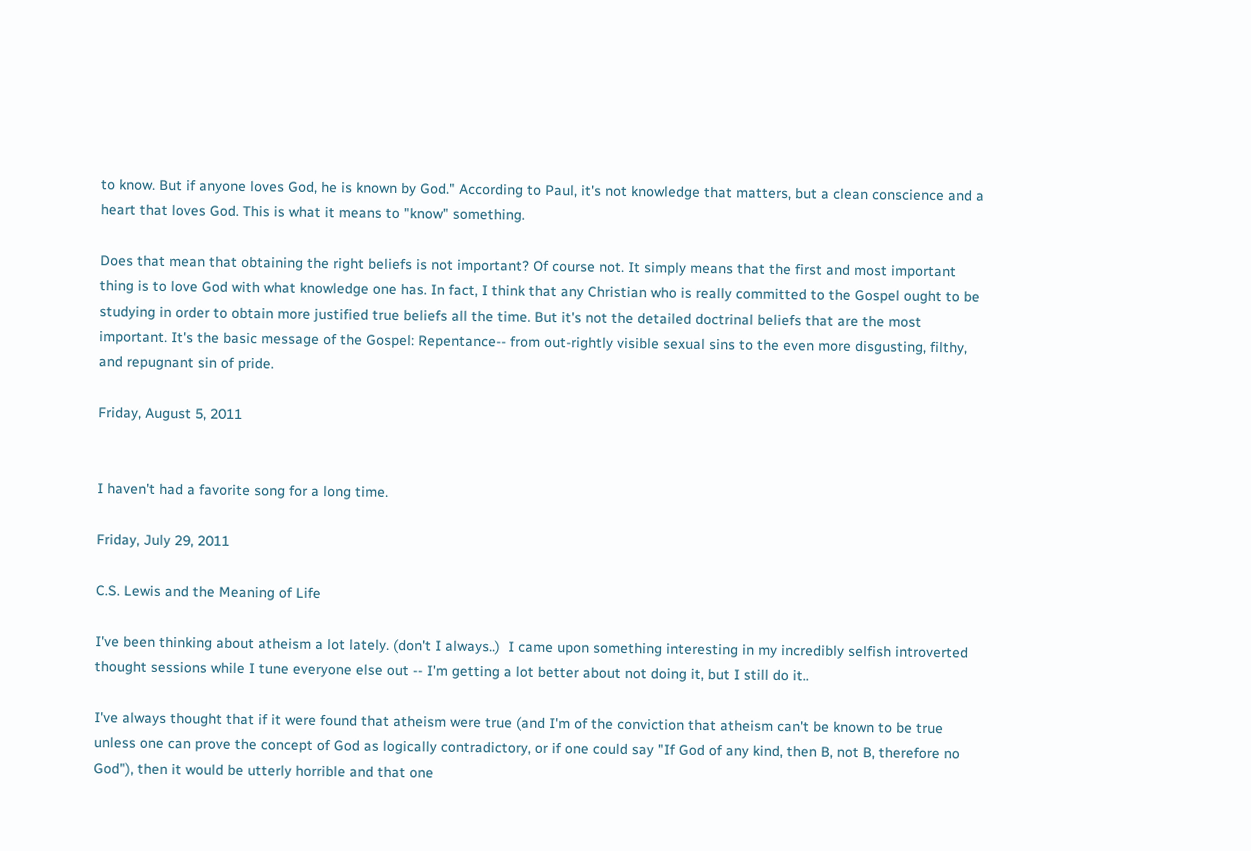to know. But if anyone loves God, he is known by God." According to Paul, it's not knowledge that matters, but a clean conscience and a heart that loves God. This is what it means to "know" something.

Does that mean that obtaining the right beliefs is not important? Of course not. It simply means that the first and most important thing is to love God with what knowledge one has. In fact, I think that any Christian who is really committed to the Gospel ought to be studying in order to obtain more justified true beliefs all the time. But it's not the detailed doctrinal beliefs that are the most important. It's the basic message of the Gospel: Repentance-- from out-rightly visible sexual sins to the even more disgusting, filthy, and repugnant sin of pride.

Friday, August 5, 2011


I haven't had a favorite song for a long time.

Friday, July 29, 2011

C.S. Lewis and the Meaning of Life

I've been thinking about atheism a lot lately. (don't I always..)  I came upon something interesting in my incredibly selfish introverted thought sessions while I tune everyone else out -- I'm getting a lot better about not doing it, but I still do it..

I've always thought that if it were found that atheism were true (and I'm of the conviction that atheism can't be known to be true unless one can prove the concept of God as logically contradictory, or if one could say "If God of any kind, then B, not B, therefore no God"), then it would be utterly horrible and that one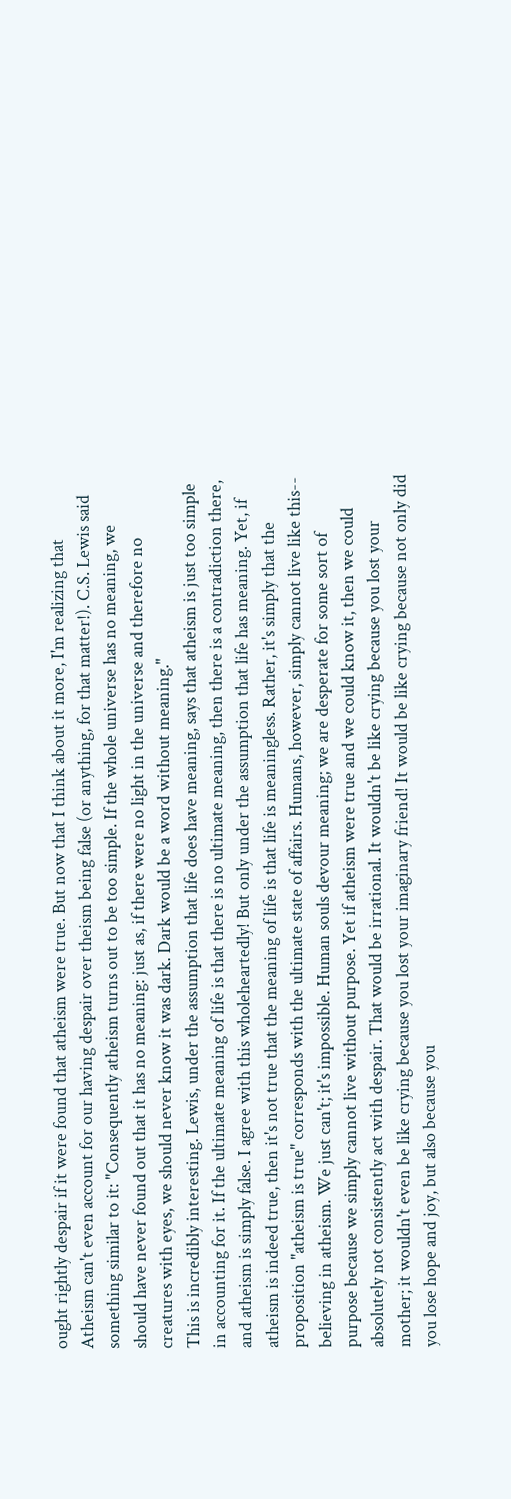ought rightly despair if it were found that atheism were true. But now that I think about it more, I'm realizing that Atheism can't even account for our having despair over theism being false (or anything, for that matter!). C.S. Lewis said something similar to it: "Consequently atheism turns out to be too simple. If the whole universe has no meaning, we should have never found out that it has no meaning: just as, if there were no light in the universe and therefore no creatures with eyes, we should never know it was dark. Dark would be a word without meaning."
This is incredibly interesting. Lewis, under the assumption that life does have meaning, says that atheism is just too simple in accounting for it. If the ultimate meaning of life is that there is no ultimate meaning, then there is a contradiction there, and atheism is simply false. I agree with this wholeheartedly! But only under the assumption that life has meaning. Yet, if atheism is indeed true, then it's not true that the meaning of life is that life is meaningless. Rather, it's simply that the proposition "atheism is true" corresponds with the ultimate state of affairs. Humans, however, simply cannot live like this-- believing in atheism. We just can't; it's impossible. Human souls devour meaning; we are desperate for some sort of purpose because we simply cannot live without purpose. Yet if atheism were true and we could know it, then we could absolutely not consistently act with despair. That would be irrational. It wouldn't be like crying because you lost your mother; it wouldn't even be like crying because you lost your imaginary friend! It would be like crying because not only did you lose hope and joy, but also because you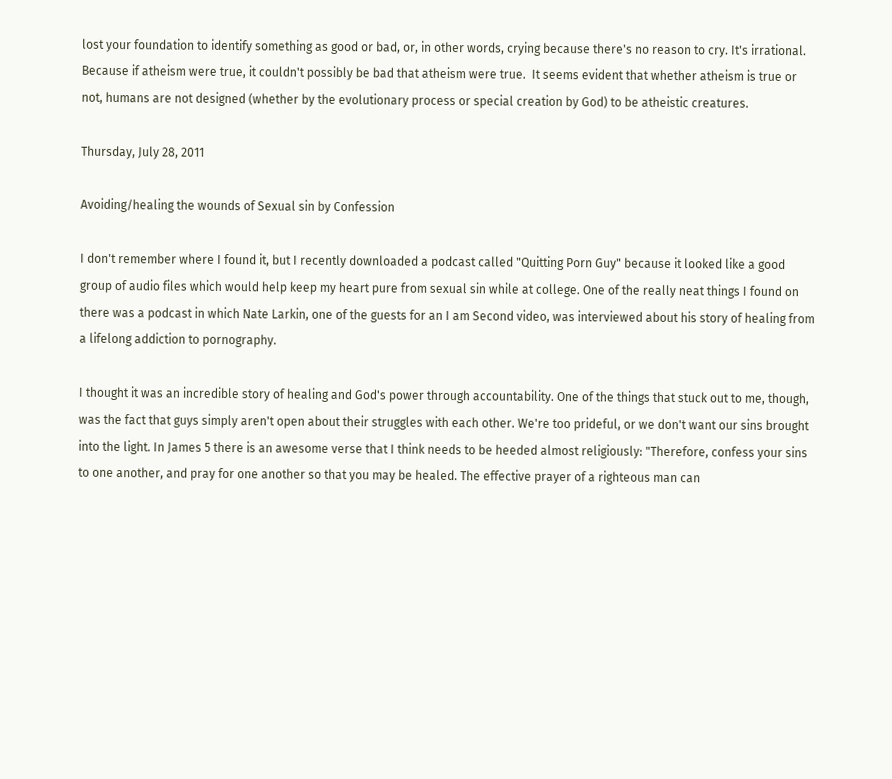lost your foundation to identify something as good or bad, or, in other words, crying because there's no reason to cry. It's irrational. Because if atheism were true, it couldn't possibly be bad that atheism were true.  It seems evident that whether atheism is true or not, humans are not designed (whether by the evolutionary process or special creation by God) to be atheistic creatures.

Thursday, July 28, 2011

Avoiding/healing the wounds of Sexual sin by Confession

I don't remember where I found it, but I recently downloaded a podcast called "Quitting Porn Guy" because it looked like a good group of audio files which would help keep my heart pure from sexual sin while at college. One of the really neat things I found on there was a podcast in which Nate Larkin, one of the guests for an I am Second video, was interviewed about his story of healing from a lifelong addiction to pornography.

I thought it was an incredible story of healing and God's power through accountability. One of the things that stuck out to me, though, was the fact that guys simply aren't open about their struggles with each other. We're too prideful, or we don't want our sins brought into the light. In James 5 there is an awesome verse that I think needs to be heeded almost religiously: "Therefore, confess your sins to one another, and pray for one another so that you may be healed. The effective prayer of a righteous man can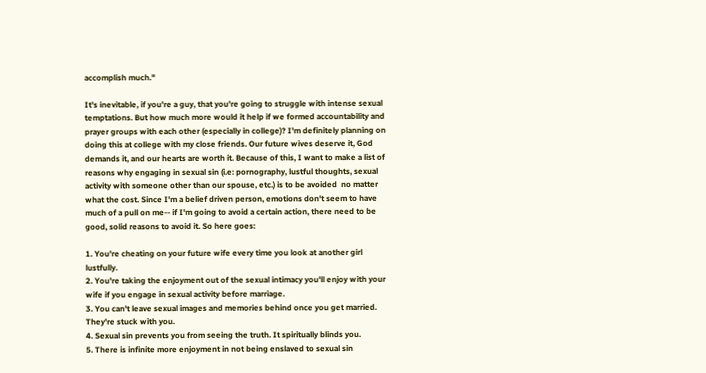accomplish much."

It's inevitable, if you're a guy, that you're going to struggle with intense sexual temptations. But how much more would it help if we formed accountability and prayer groups with each other (especially in college)? I'm definitely planning on doing this at college with my close friends. Our future wives deserve it, God demands it, and our hearts are worth it. Because of this, I want to make a list of reasons why engaging in sexual sin (i.e: pornography, lustful thoughts, sexual activity with someone other than our spouse, etc.) is to be avoided  no matter what the cost. Since I'm a belief driven person, emotions don't seem to have much of a pull on me-- if I'm going to avoid a certain action, there need to be good, solid reasons to avoid it. So here goes:

1. You're cheating on your future wife every time you look at another girl lustfully.
2. You're taking the enjoyment out of the sexual intimacy you'll enjoy with your wife if you engage in sexual activity before marriage.
3. You can't leave sexual images and memories behind once you get married. They're stuck with you.
4. Sexual sin prevents you from seeing the truth. It spiritually blinds you.
5. There is infinite more enjoyment in not being enslaved to sexual sin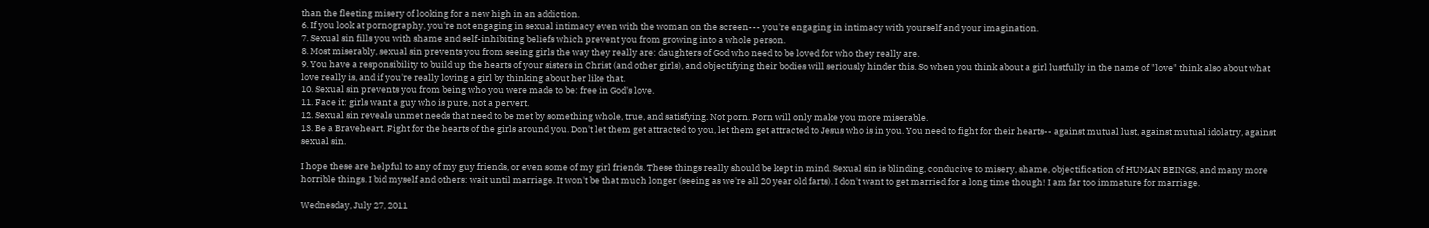than the fleeting misery of looking for a new high in an addiction.
6. If you look at pornography, you're not engaging in sexual intimacy even with the woman on the screen--- you're engaging in intimacy with yourself and your imagination.
7. Sexual sin fills you with shame and self-inhibiting beliefs which prevent you from growing into a whole person.
8. Most miserably, sexual sin prevents you from seeing girls the way they really are: daughters of God who need to be loved for who they really are.
9. You have a responsibility to build up the hearts of your sisters in Christ (and other girls), and objectifying their bodies will seriously hinder this. So when you think about a girl lustfully in the name of "love" think also about what love really is, and if you're really loving a girl by thinking about her like that.
10. Sexual sin prevents you from being who you were made to be: free in God's love.
11. Face it: girls want a guy who is pure, not a pervert.
12. Sexual sin reveals unmet needs that need to be met by something whole, true, and satisfying. Not porn. Porn will only make you more miserable.
13. Be a Braveheart. Fight for the hearts of the girls around you. Don't let them get attracted to you, let them get attracted to Jesus who is in you. You need to fight for their hearts-- against mutual lust, against mutual idolatry, against sexual sin.

I hope these are helpful to any of my guy friends, or even some of my girl friends. These things really should be kept in mind. Sexual sin is blinding, conducive to misery, shame, objectification of HUMAN BEINGS, and many more horrible things. I bid myself and others: wait until marriage. It won't be that much longer (seeing as we're all 20 year old farts). I don't want to get married for a long time though! I am far too immature for marriage.

Wednesday, July 27, 2011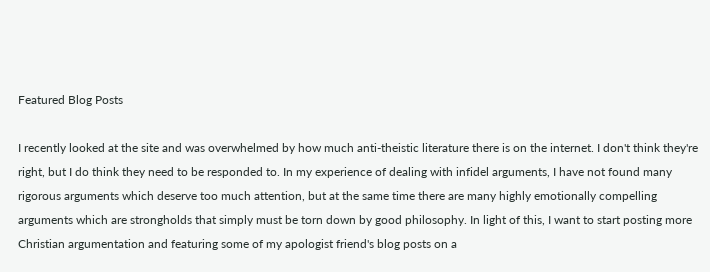Featured Blog Posts

I recently looked at the site and was overwhelmed by how much anti-theistic literature there is on the internet. I don't think they're right, but I do think they need to be responded to. In my experience of dealing with infidel arguments, I have not found many rigorous arguments which deserve too much attention, but at the same time there are many highly emotionally compelling arguments which are strongholds that simply must be torn down by good philosophy. In light of this, I want to start posting more Christian argumentation and featuring some of my apologist friend's blog posts on a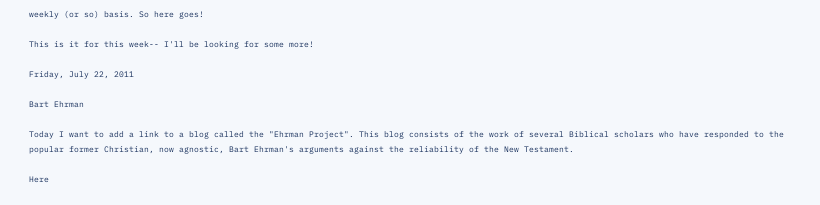weekly (or so) basis. So here goes!

This is it for this week-- I'll be looking for some more!

Friday, July 22, 2011

Bart Ehrman

Today I want to add a link to a blog called the "Ehrman Project". This blog consists of the work of several Biblical scholars who have responded to the popular former Christian, now agnostic, Bart Ehrman's arguments against the reliability of the New Testament.

Here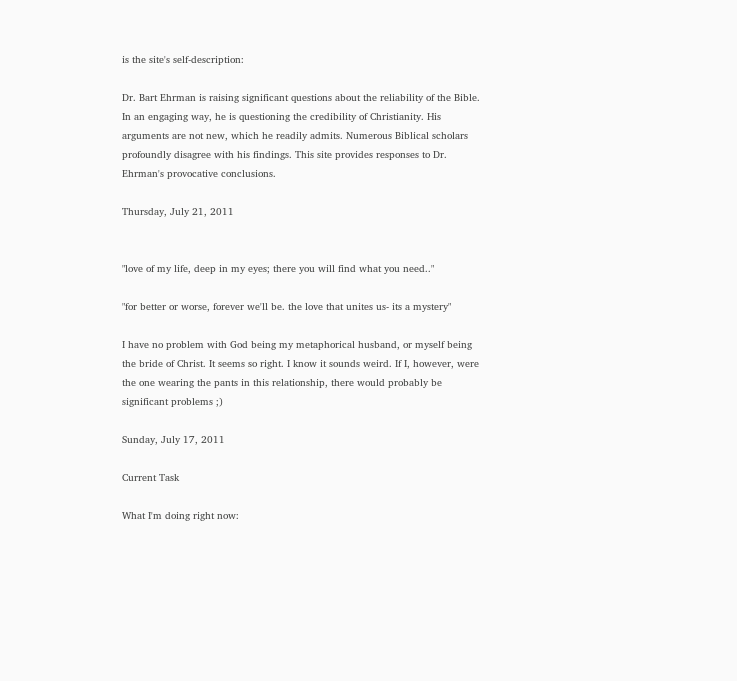is the site's self-description:

Dr. Bart Ehrman is raising significant questions about the reliability of the Bible. In an engaging way, he is questioning the credibility of Christianity. His arguments are not new, which he readily admits. Numerous Biblical scholars profoundly disagree with his findings. This site provides responses to Dr. Ehrman's provocative conclusions.

Thursday, July 21, 2011


"love of my life, deep in my eyes; there you will find what you need.."

"for better or worse, forever we'll be. the love that unites us- its a mystery"

I have no problem with God being my metaphorical husband, or myself being the bride of Christ. It seems so right. I know it sounds weird. If I, however, were the one wearing the pants in this relationship, there would probably be significant problems ;)

Sunday, July 17, 2011

Current Task

What I'm doing right now: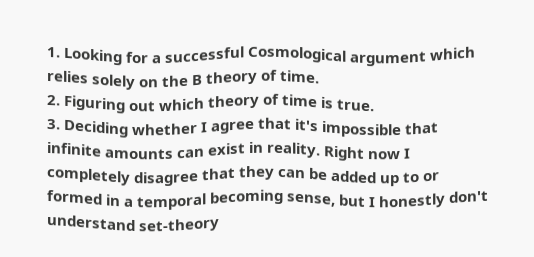1. Looking for a successful Cosmological argument which relies solely on the B theory of time.
2. Figuring out which theory of time is true.
3. Deciding whether I agree that it's impossible that infinite amounts can exist in reality. Right now I completely disagree that they can be added up to or formed in a temporal becoming sense, but I honestly don't understand set-theory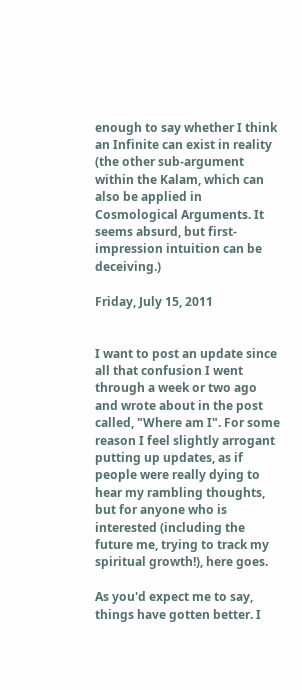enough to say whether I think an Infinite can exist in reality (the other sub-argument within the Kalam, which can also be applied in Cosmological Arguments. It seems absurd, but first-impression intuition can be deceiving.)

Friday, July 15, 2011


I want to post an update since all that confusion I went through a week or two ago and wrote about in the post called, "Where am I". For some reason I feel slightly arrogant putting up updates, as if people were really dying to hear my rambling thoughts, but for anyone who is interested (including the future me, trying to track my spiritual growth!), here goes.

As you'd expect me to say, things have gotten better. I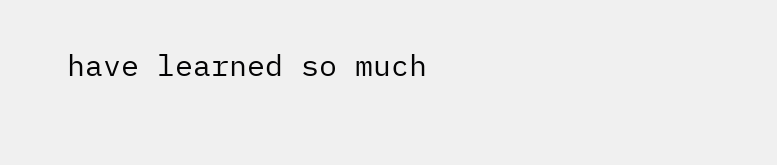have learned so much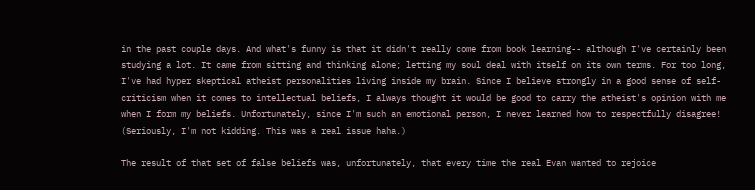in the past couple days. And what's funny is that it didn't really come from book learning-- although I've certainly been studying a lot. It came from sitting and thinking alone; letting my soul deal with itself on its own terms. For too long, I've had hyper skeptical atheist personalities living inside my brain. Since I believe strongly in a good sense of self-criticism when it comes to intellectual beliefs, I always thought it would be good to carry the atheist's opinion with me when I form my beliefs. Unfortunately, since I'm such an emotional person, I never learned how to respectfully disagree! (Seriously, I'm not kidding. This was a real issue haha.)

The result of that set of false beliefs was, unfortunately, that every time the real Evan wanted to rejoice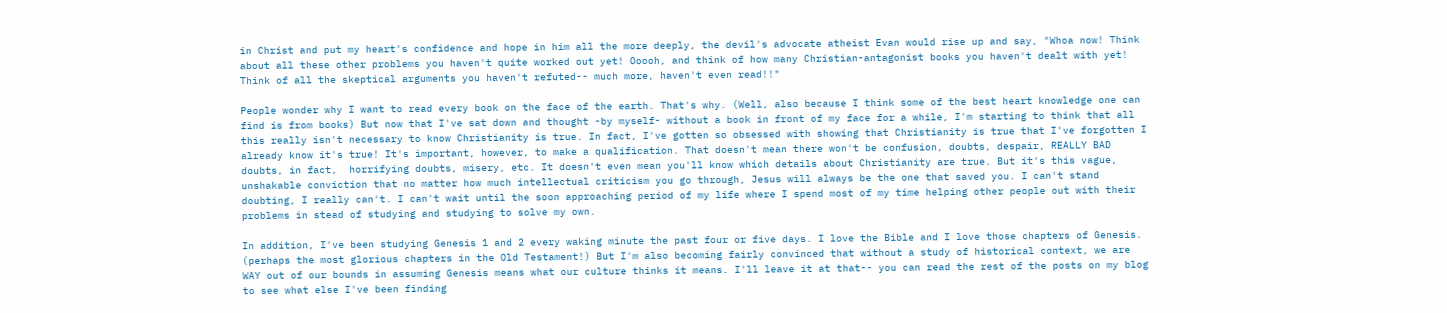in Christ and put my heart's confidence and hope in him all the more deeply, the devil's advocate atheist Evan would rise up and say, "Whoa now! Think about all these other problems you haven't quite worked out yet! Ooooh, and think of how many Christian-antagonist books you haven't dealt with yet! Think of all the skeptical arguments you haven't refuted-- much more, haven't even read!!"

People wonder why I want to read every book on the face of the earth. That's why. (Well, also because I think some of the best heart knowledge one can find is from books) But now that I've sat down and thought -by myself- without a book in front of my face for a while, I'm starting to think that all this really isn't necessary to know Christianity is true. In fact, I've gotten so obsessed with showing that Christianity is true that I've forgotten I already know it's true! It's important, however, to make a qualification. That doesn't mean there won't be confusion, doubts, despair, REALLY BAD doubts, in fact,  horrifying doubts, misery, etc. It doesn't even mean you'll know which details about Christianity are true. But it's this vague, unshakable conviction that no matter how much intellectual criticism you go through, Jesus will always be the one that saved you. I can't stand doubting, I really can't. I can't wait until the soon approaching period of my life where I spend most of my time helping other people out with their problems in stead of studying and studying to solve my own.

In addition, I've been studying Genesis 1 and 2 every waking minute the past four or five days. I love the Bible and I love those chapters of Genesis. (perhaps the most glorious chapters in the Old Testament!) But I'm also becoming fairly convinced that without a study of historical context, we are WAY out of our bounds in assuming Genesis means what our culture thinks it means. I'll leave it at that-- you can read the rest of the posts on my blog to see what else I've been finding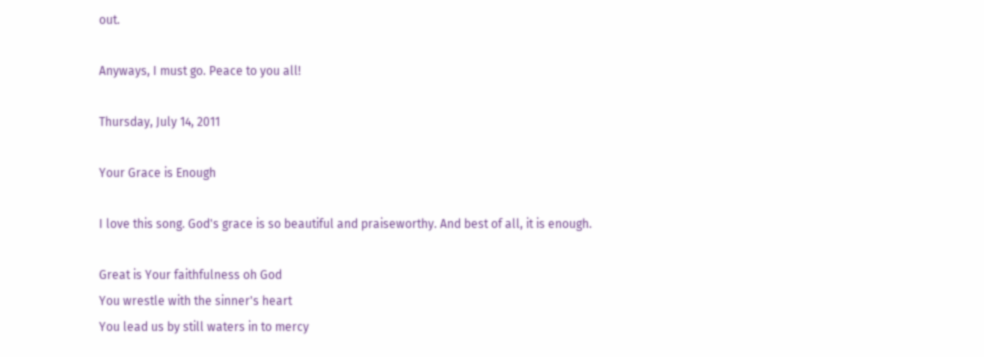out.

Anyways, I must go. Peace to you all!

Thursday, July 14, 2011

Your Grace is Enough

I love this song. God's grace is so beautiful and praiseworthy. And best of all, it is enough.

Great is Your faithfulness oh God
You wrestle with the sinner's heart
You lead us by still waters in to mercy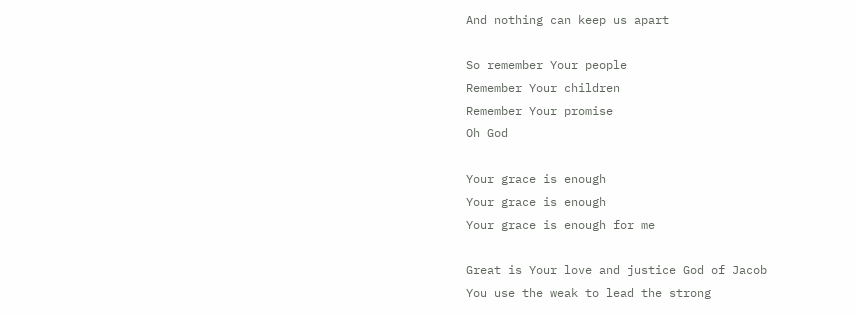And nothing can keep us apart

So remember Your people
Remember Your children
Remember Your promise
Oh God

Your grace is enough
Your grace is enough
Your grace is enough for me

Great is Your love and justice God of Jacob
You use the weak to lead the strong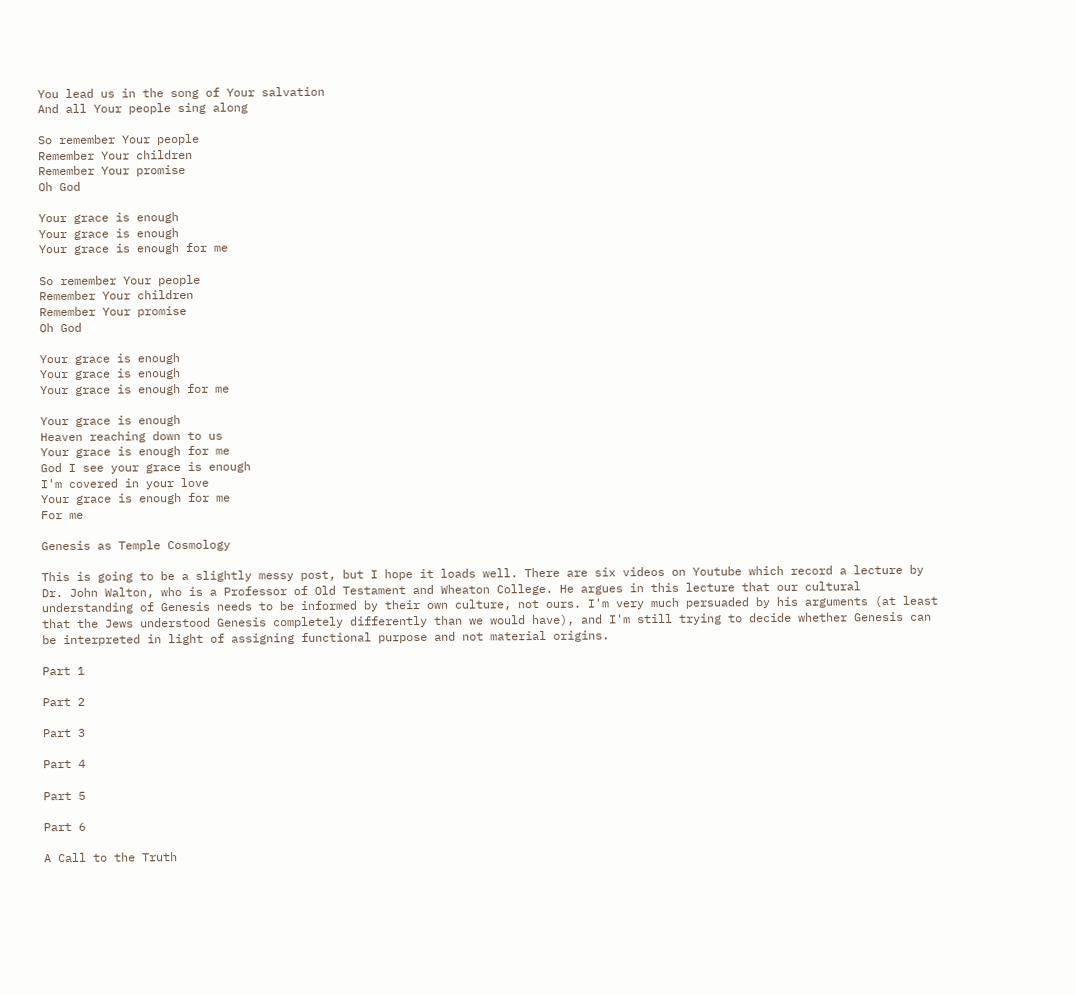You lead us in the song of Your salvation
And all Your people sing along

So remember Your people
Remember Your children
Remember Your promise
Oh God

Your grace is enough
Your grace is enough
Your grace is enough for me

So remember Your people
Remember Your children
Remember Your promise
Oh God

Your grace is enough
Your grace is enough
Your grace is enough for me

Your grace is enough
Heaven reaching down to us
Your grace is enough for me
God I see your grace is enough
I'm covered in your love
Your grace is enough for me
For me

Genesis as Temple Cosmology

This is going to be a slightly messy post, but I hope it loads well. There are six videos on Youtube which record a lecture by Dr. John Walton, who is a Professor of Old Testament and Wheaton College. He argues in this lecture that our cultural understanding of Genesis needs to be informed by their own culture, not ours. I'm very much persuaded by his arguments (at least that the Jews understood Genesis completely differently than we would have), and I'm still trying to decide whether Genesis can be interpreted in light of assigning functional purpose and not material origins.

Part 1

Part 2

Part 3

Part 4

Part 5

Part 6

A Call to the Truth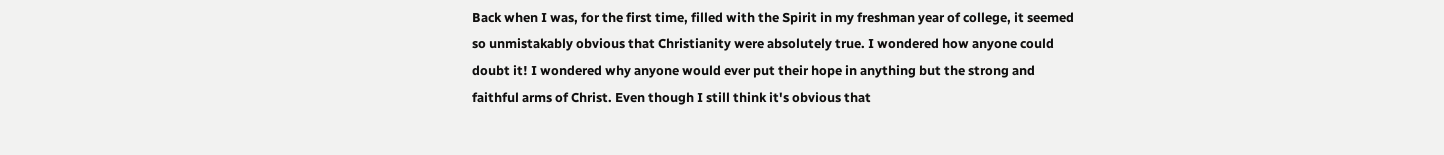Back when I was, for the first time, filled with the Spirit in my freshman year of college, it seemed so unmistakably obvious that Christianity were absolutely true. I wondered how anyone could doubt it! I wondered why anyone would ever put their hope in anything but the strong and faithful arms of Christ. Even though I still think it's obvious that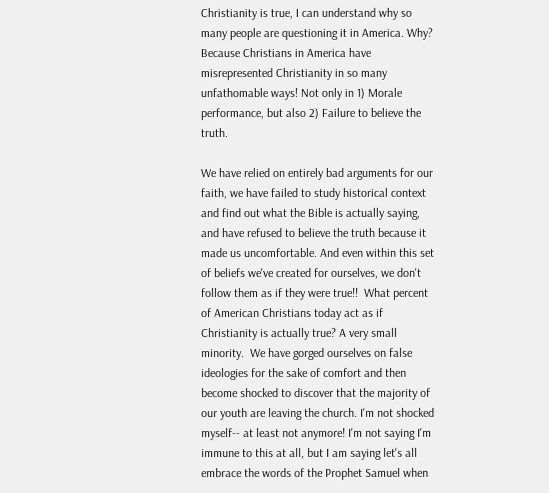Christianity is true, I can understand why so many people are questioning it in America. Why? Because Christians in America have misrepresented Christianity in so many unfathomable ways! Not only in 1) Morale performance, but also 2) Failure to believe the truth.

We have relied on entirely bad arguments for our faith, we have failed to study historical context and find out what the Bible is actually saying, and have refused to believe the truth because it made us uncomfortable. And even within this set of beliefs we've created for ourselves, we don't follow them as if they were true!!  What percent of American Christians today act as if Christianity is actually true? A very small minority.  We have gorged ourselves on false ideologies for the sake of comfort and then become shocked to discover that the majority of our youth are leaving the church. I'm not shocked myself-- at least not anymore! I'm not saying I'm immune to this at all, but I am saying let's all embrace the words of the Prophet Samuel when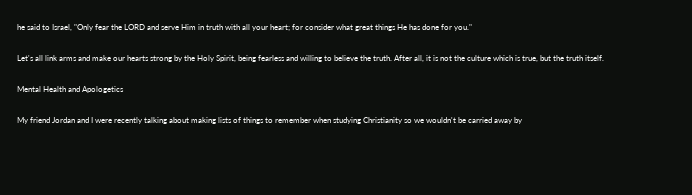he said to Israel, "Only fear the LORD and serve Him in truth with all your heart; for consider what great things He has done for you."

Let's all link arms and make our hearts strong by the Holy Spirit, being fearless and willing to believe the truth. After all, it is not the culture which is true, but the truth itself.

Mental Health and Apologetics

My friend Jordan and I were recently talking about making lists of things to remember when studying Christianity so we wouldn't be carried away by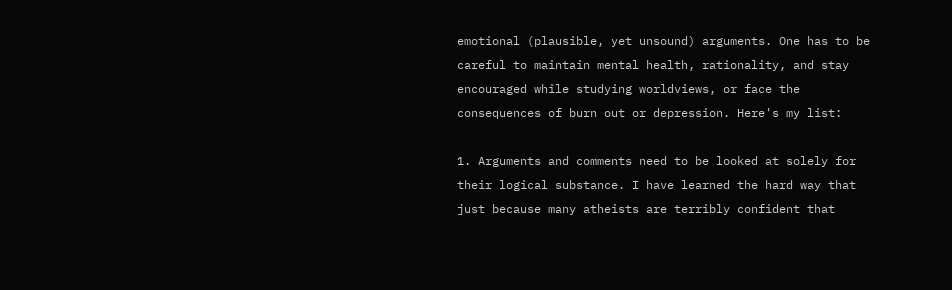emotional (plausible, yet unsound) arguments. One has to be careful to maintain mental health, rationality, and stay encouraged while studying worldviews, or face the consequences of burn out or depression. Here's my list:

1. Arguments and comments need to be looked at solely for their logical substance. I have learned the hard way that just because many atheists are terribly confident that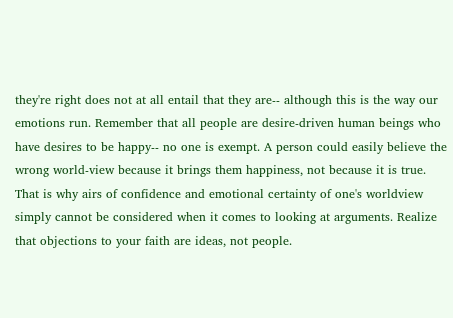they're right does not at all entail that they are-- although this is the way our emotions run. Remember that all people are desire-driven human beings who have desires to be happy-- no one is exempt. A person could easily believe the wrong world-view because it brings them happiness, not because it is true. That is why airs of confidence and emotional certainty of one's worldview simply cannot be considered when it comes to looking at arguments. Realize that objections to your faith are ideas, not people.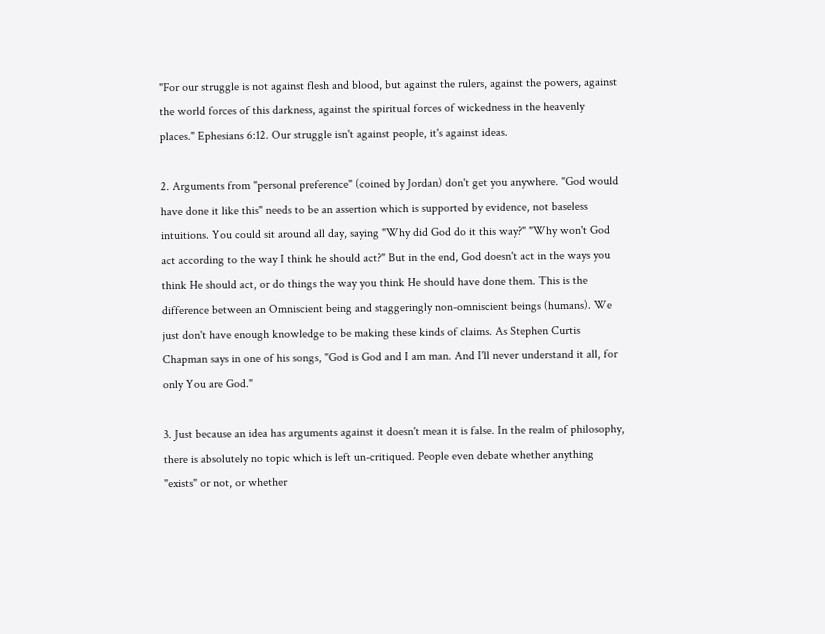"For our struggle is not against flesh and blood, but against the rulers, against the powers, against the world forces of this darkness, against the spiritual forces of wickedness in the heavenly places." Ephesians 6:12. Our struggle isn't against people, it's against ideas.

2. Arguments from "personal preference" (coined by Jordan) don't get you anywhere. "God would have done it like this" needs to be an assertion which is supported by evidence, not baseless intuitions. You could sit around all day, saying "Why did God do it this way?" "Why won't God act according to the way I think he should act?" But in the end, God doesn't act in the ways you think He should act, or do things the way you think He should have done them. This is the difference between an Omniscient being and staggeringly non-omniscient beings (humans). We just don't have enough knowledge to be making these kinds of claims. As Stephen Curtis Chapman says in one of his songs, "God is God and I am man. And I'll never understand it all, for only You are God."

3. Just because an idea has arguments against it doesn't mean it is false. In the realm of philosophy, there is absolutely no topic which is left un-critiqued. People even debate whether anything "exists" or not, or whether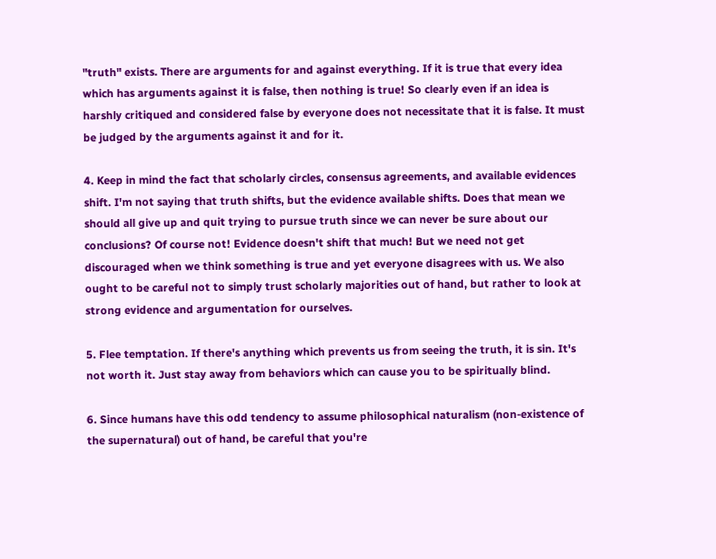"truth" exists. There are arguments for and against everything. If it is true that every idea which has arguments against it is false, then nothing is true! So clearly even if an idea is harshly critiqued and considered false by everyone does not necessitate that it is false. It must be judged by the arguments against it and for it.

4. Keep in mind the fact that scholarly circles, consensus agreements, and available evidences shift. I'm not saying that truth shifts, but the evidence available shifts. Does that mean we should all give up and quit trying to pursue truth since we can never be sure about our conclusions? Of course not! Evidence doesn't shift that much! But we need not get discouraged when we think something is true and yet everyone disagrees with us. We also ought to be careful not to simply trust scholarly majorities out of hand, but rather to look at strong evidence and argumentation for ourselves.

5. Flee temptation. If there's anything which prevents us from seeing the truth, it is sin. It's not worth it. Just stay away from behaviors which can cause you to be spiritually blind.

6. Since humans have this odd tendency to assume philosophical naturalism (non-existence of the supernatural) out of hand, be careful that you're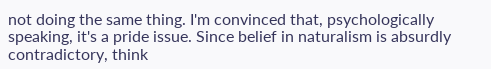not doing the same thing. I'm convinced that, psychologically speaking, it's a pride issue. Since belief in naturalism is absurdly contradictory, think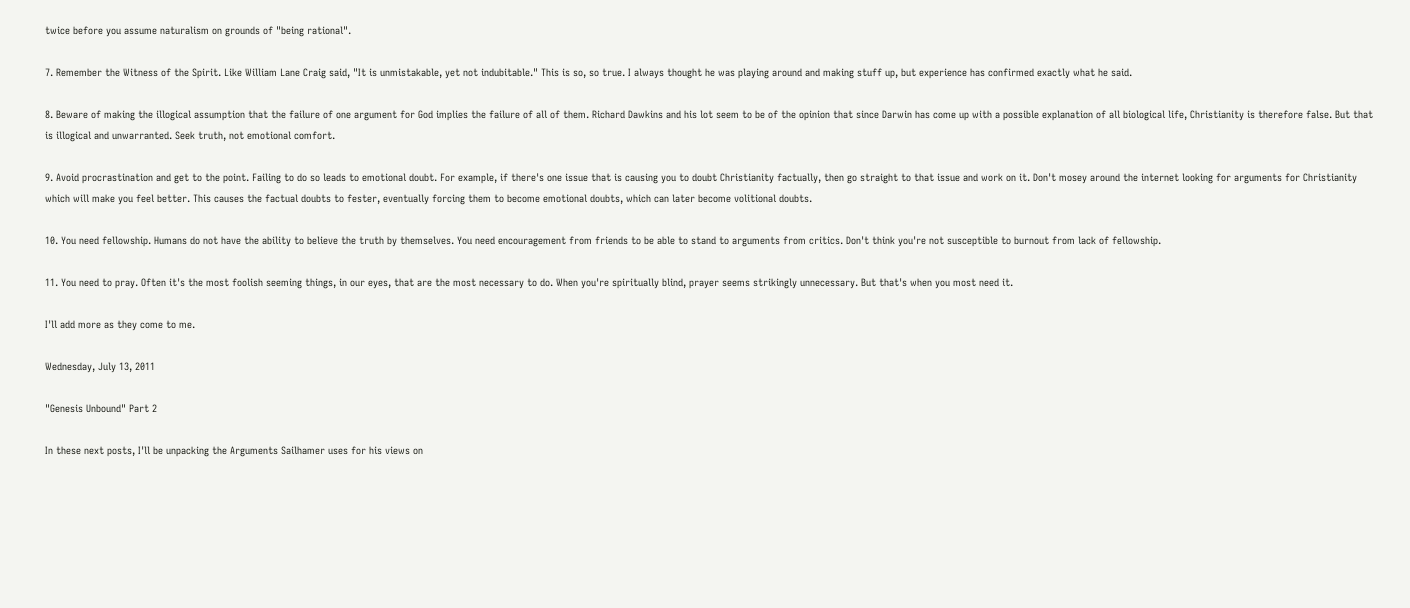twice before you assume naturalism on grounds of "being rational".

7. Remember the Witness of the Spirit. Like William Lane Craig said, "It is unmistakable, yet not indubitable." This is so, so true. I always thought he was playing around and making stuff up, but experience has confirmed exactly what he said.

8. Beware of making the illogical assumption that the failure of one argument for God implies the failure of all of them. Richard Dawkins and his lot seem to be of the opinion that since Darwin has come up with a possible explanation of all biological life, Christianity is therefore false. But that is illogical and unwarranted. Seek truth, not emotional comfort.

9. Avoid procrastination and get to the point. Failing to do so leads to emotional doubt. For example, if there's one issue that is causing you to doubt Christianity factually, then go straight to that issue and work on it. Don't mosey around the internet looking for arguments for Christianity which will make you feel better. This causes the factual doubts to fester, eventually forcing them to become emotional doubts, which can later become volitional doubts.

10. You need fellowship. Humans do not have the ability to believe the truth by themselves. You need encouragement from friends to be able to stand to arguments from critics. Don't think you're not susceptible to burnout from lack of fellowship.

11. You need to pray. Often it's the most foolish seeming things, in our eyes, that are the most necessary to do. When you're spiritually blind, prayer seems strikingly unnecessary. But that's when you most need it.

I'll add more as they come to me.

Wednesday, July 13, 2011

"Genesis Unbound" Part 2

In these next posts, I'll be unpacking the Arguments Sailhamer uses for his views on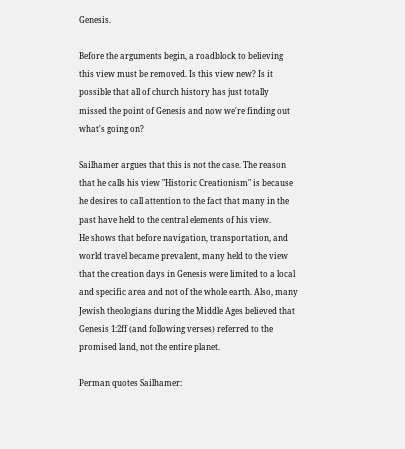Genesis.

Before the arguments begin, a roadblock to believing this view must be removed. Is this view new? Is it possible that all of church history has just totally missed the point of Genesis and now we're finding out what's going on?

Sailhamer argues that this is not the case. The reason that he calls his view "Historic Creationism" is because he desires to call attention to the fact that many in the past have held to the central elements of his view.
He shows that before navigation, transportation, and world travel became prevalent, many held to the view that the creation days in Genesis were limited to a local and specific area and not of the whole earth. Also, many Jewish theologians during the Middle Ages believed that Genesis 1:2ff (and following verses) referred to the promised land, not the entire planet.

Perman quotes Sailhamer: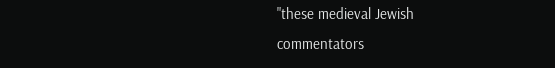"these medieval Jewish commentators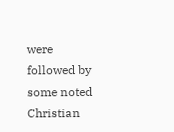were followed by some noted Christian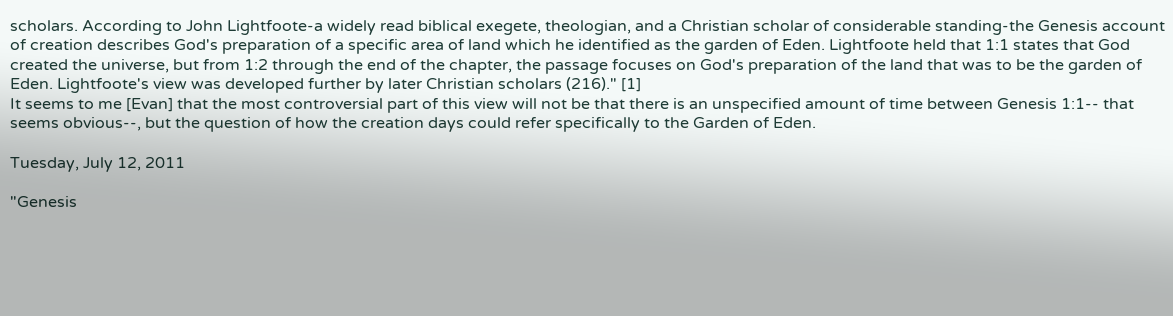scholars. According to John Lightfoote-a widely read biblical exegete, theologian, and a Christian scholar of considerable standing-the Genesis account of creation describes God's preparation of a specific area of land which he identified as the garden of Eden. Lightfoote held that 1:1 states that God created the universe, but from 1:2 through the end of the chapter, the passage focuses on God's preparation of the land that was to be the garden of Eden. Lightfoote's view was developed further by later Christian scholars (216)." [1]
It seems to me [Evan] that the most controversial part of this view will not be that there is an unspecified amount of time between Genesis 1:1-- that seems obvious--, but the question of how the creation days could refer specifically to the Garden of Eden.

Tuesday, July 12, 2011

"Genesis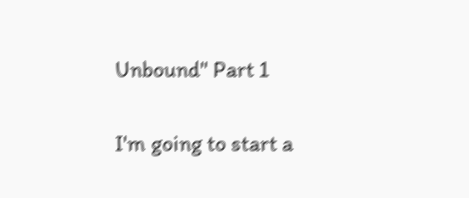Unbound" Part 1

I'm going to start a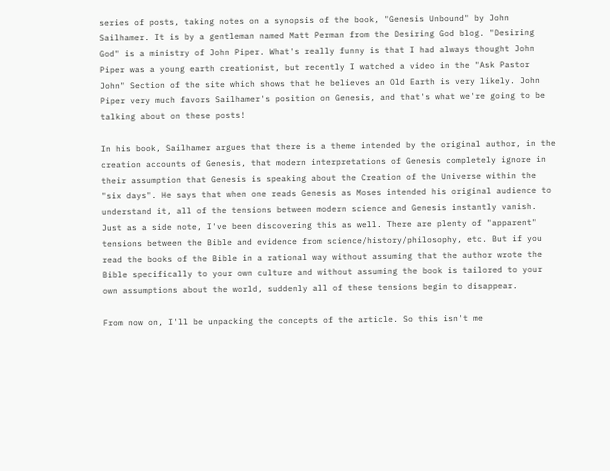series of posts, taking notes on a synopsis of the book, "Genesis Unbound" by John Sailhamer. It is by a gentleman named Matt Perman from the Desiring God blog. "Desiring God" is a ministry of John Piper. What's really funny is that I had always thought John Piper was a young earth creationist, but recently I watched a video in the "Ask Pastor John" Section of the site which shows that he believes an Old Earth is very likely. John Piper very much favors Sailhamer's position on Genesis, and that's what we're going to be talking about on these posts!

In his book, Sailhamer argues that there is a theme intended by the original author, in the creation accounts of Genesis, that modern interpretations of Genesis completely ignore in their assumption that Genesis is speaking about the Creation of the Universe within the "six days". He says that when one reads Genesis as Moses intended his original audience to understand it, all of the tensions between modern science and Genesis instantly vanish. Just as a side note, I've been discovering this as well. There are plenty of "apparent" tensions between the Bible and evidence from science/history/philosophy, etc. But if you read the books of the Bible in a rational way without assuming that the author wrote the Bible specifically to your own culture and without assuming the book is tailored to your own assumptions about the world, suddenly all of these tensions begin to disappear.

From now on, I'll be unpacking the concepts of the article. So this isn't me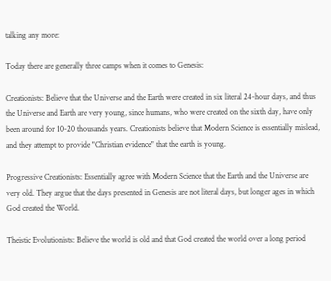talking any more:

Today there are generally three camps when it comes to Genesis:

Creationists: Believe that the Universe and the Earth were created in six literal 24-hour days, and thus the Universe and Earth are very young, since humans, who were created on the sixth day, have only been around for 10-20 thousands years. Creationists believe that Modern Science is essentially mislead, and they attempt to provide "Christian evidence" that the earth is young.

Progressive Creationists: Essentially agree with Modern Science that the Earth and the Universe are very old. They argue that the days presented in Genesis are not literal days, but longer ages in which God created the World.

Theistic Evolutionists: Believe the world is old and that God created the world over a long period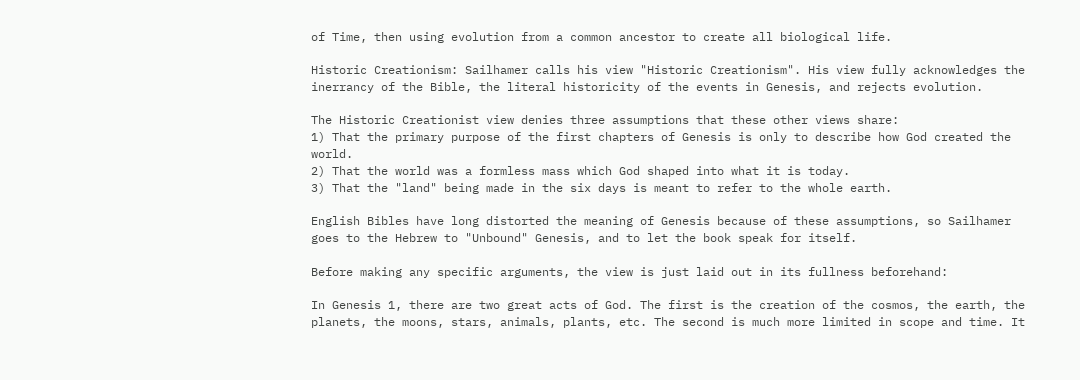of Time, then using evolution from a common ancestor to create all biological life.

Historic Creationism: Sailhamer calls his view "Historic Creationism". His view fully acknowledges the inerrancy of the Bible, the literal historicity of the events in Genesis, and rejects evolution.

The Historic Creationist view denies three assumptions that these other views share:
1) That the primary purpose of the first chapters of Genesis is only to describe how God created the world.
2) That the world was a formless mass which God shaped into what it is today.
3) That the "land" being made in the six days is meant to refer to the whole earth.

English Bibles have long distorted the meaning of Genesis because of these assumptions, so Sailhamer goes to the Hebrew to "Unbound" Genesis, and to let the book speak for itself.

Before making any specific arguments, the view is just laid out in its fullness beforehand:

In Genesis 1, there are two great acts of God. The first is the creation of the cosmos, the earth, the planets, the moons, stars, animals, plants, etc. The second is much more limited in scope and time. It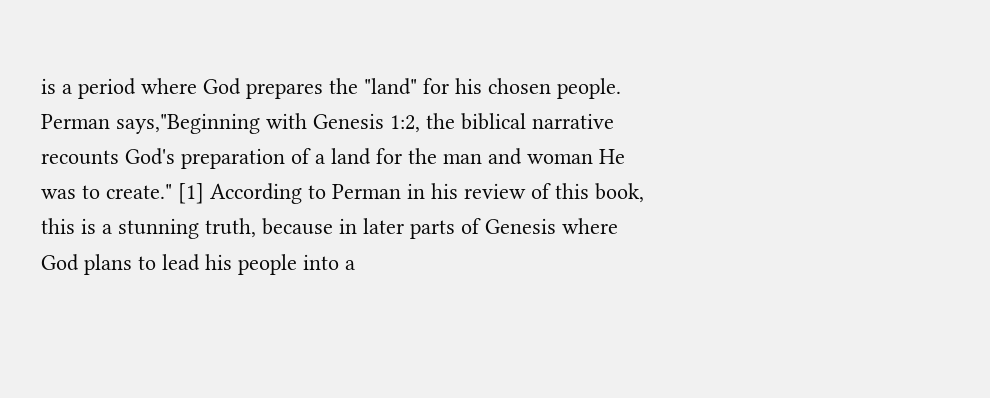is a period where God prepares the "land" for his chosen people. Perman says,"Beginning with Genesis 1:2, the biblical narrative recounts God's preparation of a land for the man and woman He was to create." [1] According to Perman in his review of this book, this is a stunning truth, because in later parts of Genesis where God plans to lead his people into a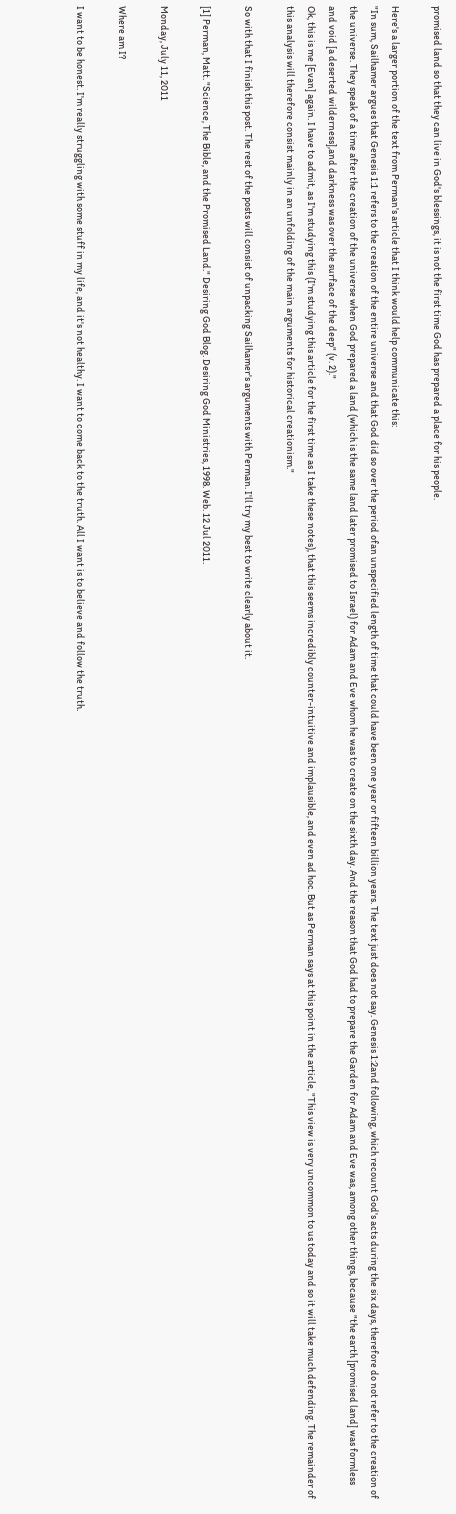promised land so that they can live in God's blessings, it is not the first time God has prepared a place for his people.

Here's a larger portion of the text from Perman's article that I think would help communicate this:
"In sum, Sailhamer argues that Genesis 1:1 refers to the creation of the entire universe and that God did so over the period ofan unspecified length of time that could have been one year or fifteen billion years. The text just does not say. Genesis 1:2and following, which recount God's acts during the six days, therefore do not refer to the creation of the universe. They speak of a time after the creation of the universe when God prepared a land (which is the same land later promised to Israel) for Adam and Eve whom he was to create on the sixth day. And the reason that God had to prepare the Garden for Adam and Eve was, among other things, because "the earth [promised land] was formless and void [a deserted wilderness],and darkness was over the surface of the deep" (v. 2)."
Ok, this is me [Evan] again. I have to admit, as I'm studying this (I'm studying this article for the first time as I take these notes), that this seems incredibly counter-intuitive and implausible, and even ad hoc. But as Perman says at this point in the article, "This view is very uncommon to us today and so it will take much defending. The remainder of this analysis will therefore consist mainly in an unfolding of the main arguments for historical creationism."

So with that I finish this post. The rest of the posts will consist of unpacking Sailhamer's arguments with Perman. I'll try my best to write clearly about it.

[1] Perman, Matt. "Science, The Bible, and the Promised Land." Desiring God Blog. Desiring God Ministries, 1998. Web. 12 Jul 2011.

Monday, July 11, 2011

Where am I?

I want to be honest. I'm really struggling with some stuff in my life, and it's not healthy. I want to come back to the truth. All I want is to believe and follow the truth.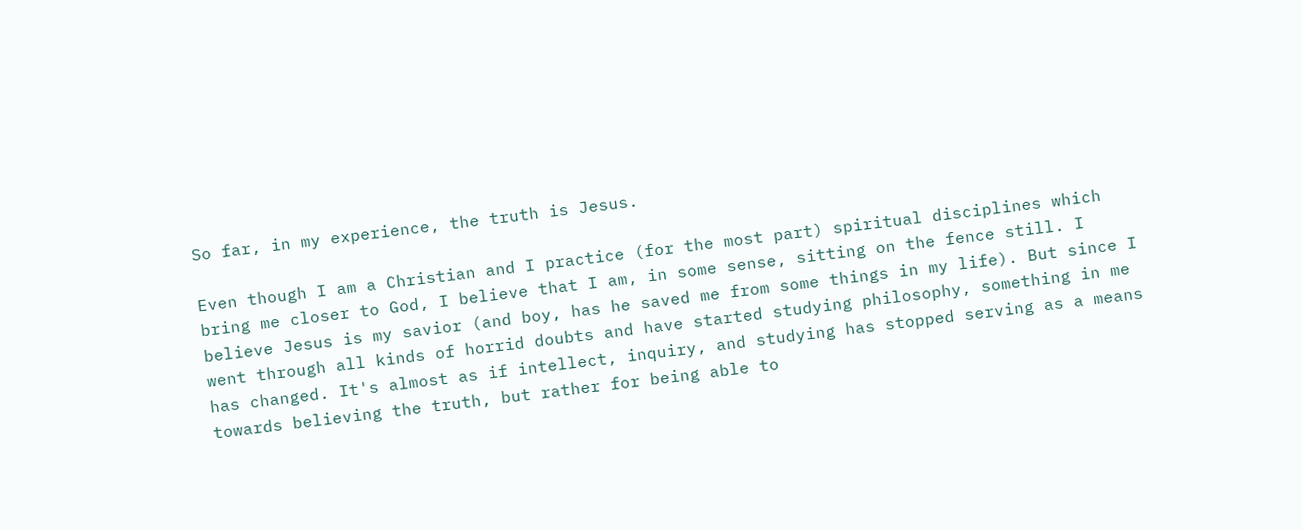So far, in my experience, the truth is Jesus.

Even though I am a Christian and I practice (for the most part) spiritual disciplines which bring me closer to God, I believe that I am, in some sense, sitting on the fence still. I believe Jesus is my savior (and boy, has he saved me from some things in my life). But since I went through all kinds of horrid doubts and have started studying philosophy, something in me has changed. It's almost as if intellect, inquiry, and studying has stopped serving as a means towards believing the truth, but rather for being able to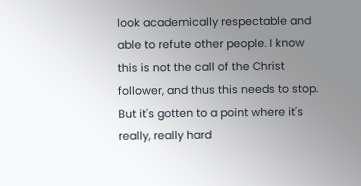look academically respectable and able to refute other people. I know this is not the call of the Christ follower, and thus this needs to stop. But it's gotten to a point where it's really, really hard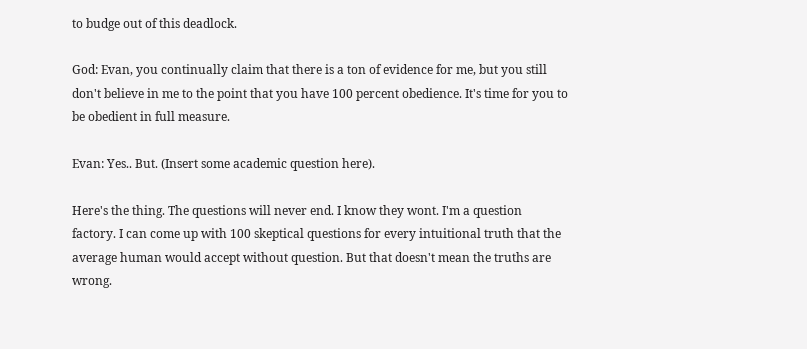to budge out of this deadlock.

God: Evan, you continually claim that there is a ton of evidence for me, but you still don't believe in me to the point that you have 100 percent obedience. It's time for you to be obedient in full measure.

Evan: Yes.. But. (Insert some academic question here).

Here's the thing. The questions will never end. I know they wont. I'm a question factory. I can come up with 100 skeptical questions for every intuitional truth that the average human would accept without question. But that doesn't mean the truths are wrong.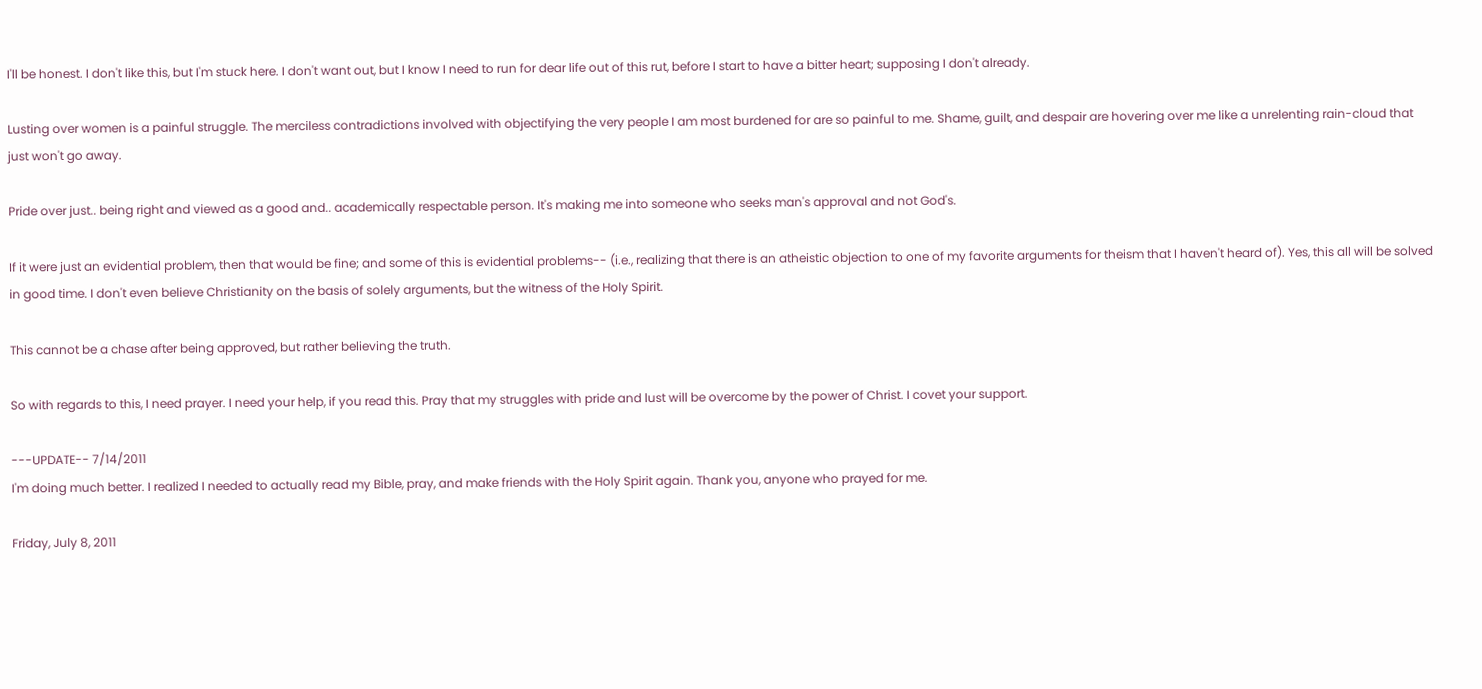I'll be honest. I don't like this, but I'm stuck here. I don't want out, but I know I need to run for dear life out of this rut, before I start to have a bitter heart; supposing I don't already.

Lusting over women is a painful struggle. The merciless contradictions involved with objectifying the very people I am most burdened for are so painful to me. Shame, guilt, and despair are hovering over me like a unrelenting rain-cloud that just won't go away.

Pride over just.. being right and viewed as a good and.. academically respectable person. It's making me into someone who seeks man's approval and not God's.

If it were just an evidential problem, then that would be fine; and some of this is evidential problems-- (i.e., realizing that there is an atheistic objection to one of my favorite arguments for theism that I haven't heard of). Yes, this all will be solved in good time. I don't even believe Christianity on the basis of solely arguments, but the witness of the Holy Spirit.

This cannot be a chase after being approved, but rather believing the truth.

So with regards to this, I need prayer. I need your help, if you read this. Pray that my struggles with pride and lust will be overcome by the power of Christ. I covet your support.

---UPDATE-- 7/14/2011
I'm doing much better. I realized I needed to actually read my Bible, pray, and make friends with the Holy Spirit again. Thank you, anyone who prayed for me.

Friday, July 8, 2011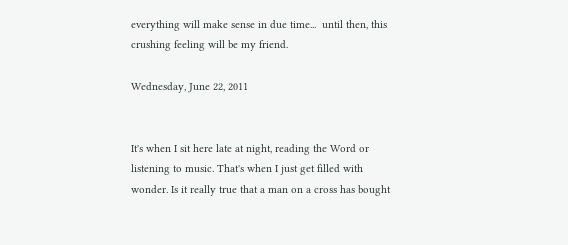everything will make sense in due time...  until then, this crushing feeling will be my friend.

Wednesday, June 22, 2011


It's when I sit here late at night, reading the Word or listening to music. That's when I just get filled with wonder. Is it really true that a man on a cross has bought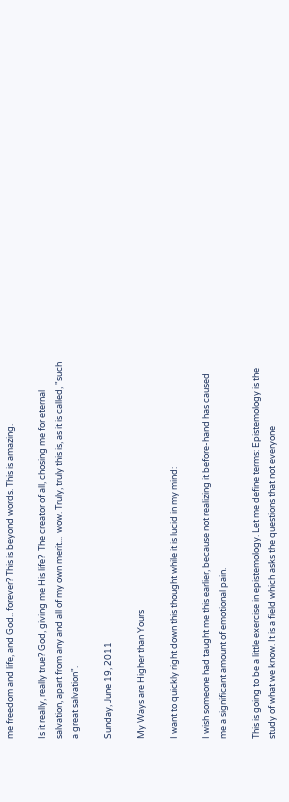me freedom and life, and God.. forever? This is beyond words. This is amazing.

Is it really, really true? God, giving me His life?  The creator of all, chosing me for eternal salvation, apart from any and all of my own merit...  wow. Truly, truly this is, as it is called, "such a great salvation".

Sunday, June 19, 2011

My Ways are Higher than Yours

I want to quickly right down this thought while it is lucid in my mind:

I wish someone had taught me this earlier, because not realizing it before-hand has caused me a significant amount of emotional pain.

This is going to be a little exercise in epistemology. Let me define terms: Epistemology is the study of what we know. It is a field which asks the questions that not everyone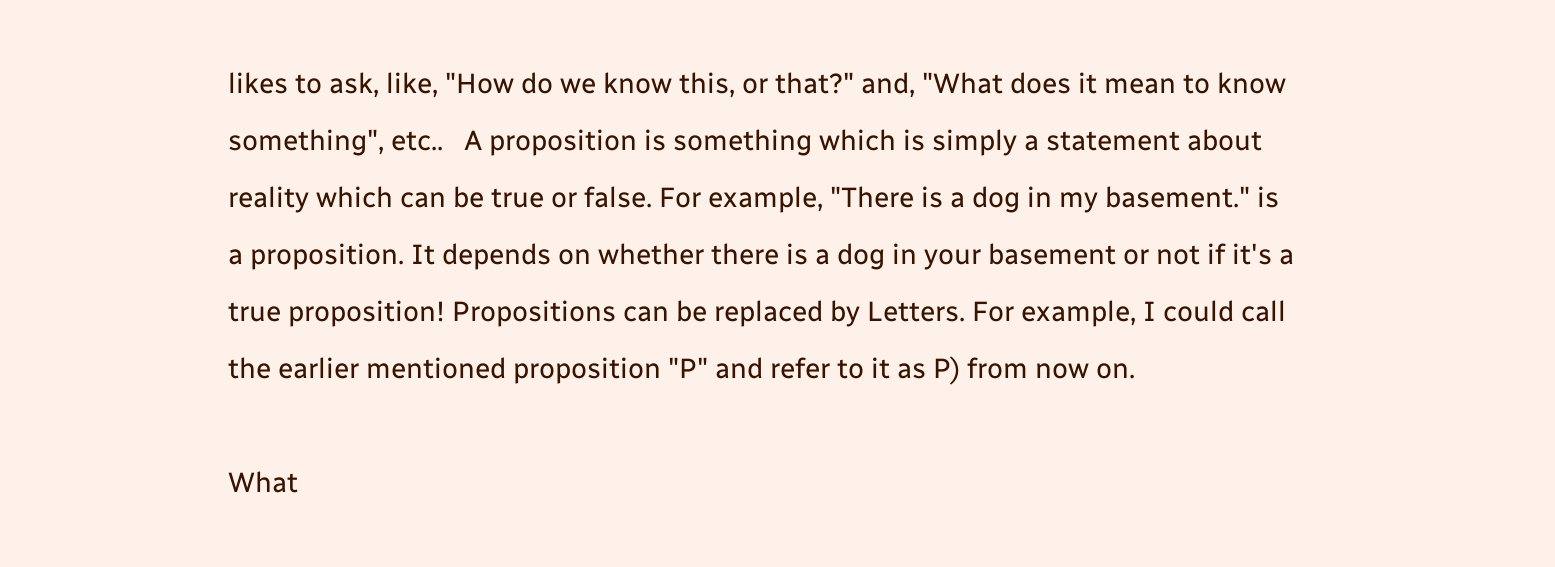likes to ask, like, "How do we know this, or that?" and, "What does it mean to know something", etc..   A proposition is something which is simply a statement about reality which can be true or false. For example, "There is a dog in my basement." is a proposition. It depends on whether there is a dog in your basement or not if it's a true proposition! Propositions can be replaced by Letters. For example, I could call the earlier mentioned proposition "P" and refer to it as P) from now on.

What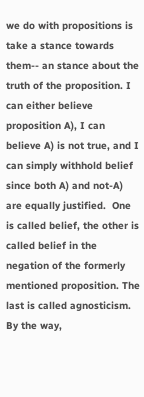we do with propositions is take a stance towards them-- an stance about the truth of the proposition. I can either believe proposition A), I can believe A) is not true, and I can simply withhold belief since both A) and not-A) are equally justified.  One is called belief, the other is called belief in the negation of the formerly mentioned proposition. The last is called agnosticism. By the way,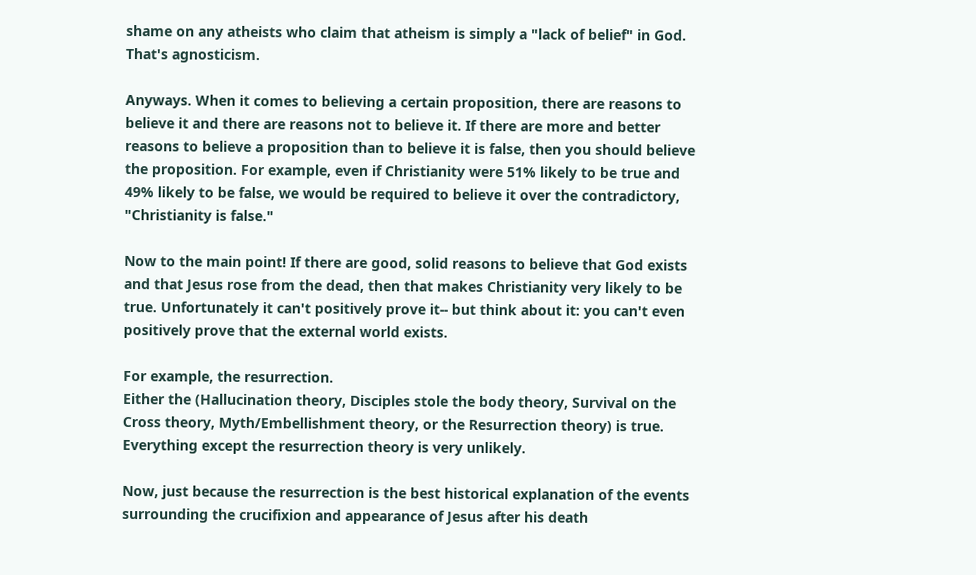shame on any atheists who claim that atheism is simply a "lack of belief" in God. That's agnosticism.

Anyways. When it comes to believing a certain proposition, there are reasons to believe it and there are reasons not to believe it. If there are more and better reasons to believe a proposition than to believe it is false, then you should believe the proposition. For example, even if Christianity were 51% likely to be true and 49% likely to be false, we would be required to believe it over the contradictory, "Christianity is false."

Now to the main point! If there are good, solid reasons to believe that God exists and that Jesus rose from the dead, then that makes Christianity very likely to be true. Unfortunately it can't positively prove it-- but think about it: you can't even positively prove that the external world exists.

For example, the resurrection.
Either the (Hallucination theory, Disciples stole the body theory, Survival on the Cross theory, Myth/Embellishment theory, or the Resurrection theory) is true. Everything except the resurrection theory is very unlikely.

Now, just because the resurrection is the best historical explanation of the events surrounding the crucifixion and appearance of Jesus after his death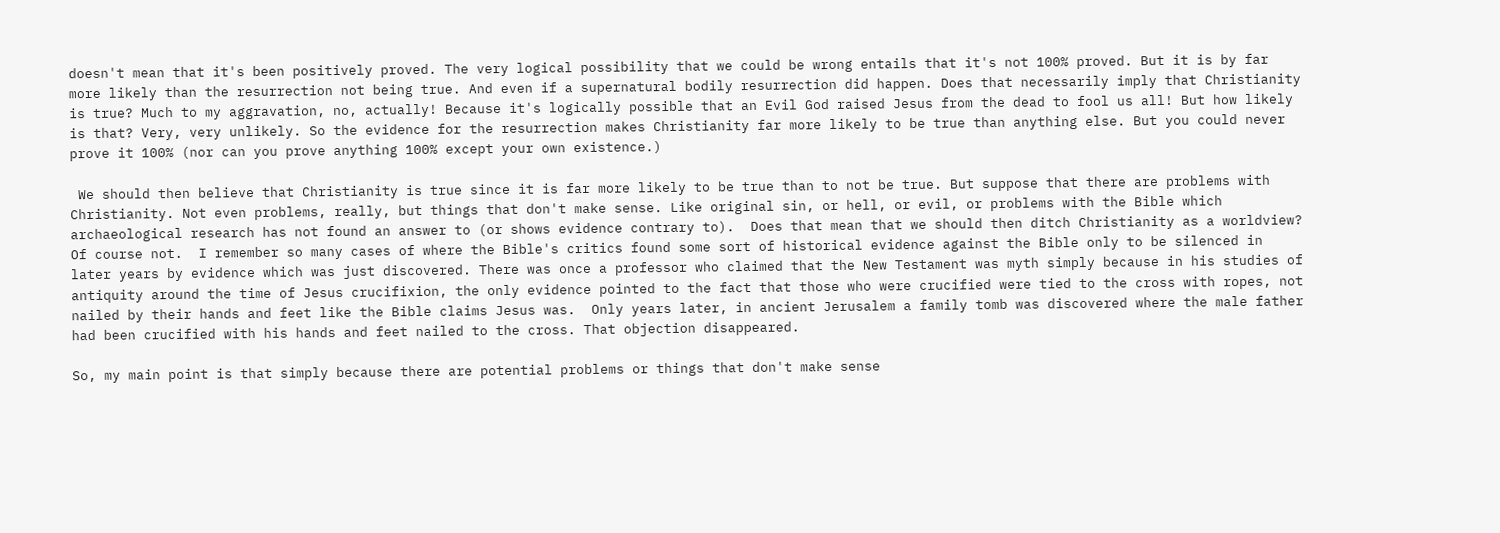doesn't mean that it's been positively proved. The very logical possibility that we could be wrong entails that it's not 100% proved. But it is by far more likely than the resurrection not being true. And even if a supernatural bodily resurrection did happen. Does that necessarily imply that Christianity is true? Much to my aggravation, no, actually! Because it's logically possible that an Evil God raised Jesus from the dead to fool us all! But how likely is that? Very, very unlikely. So the evidence for the resurrection makes Christianity far more likely to be true than anything else. But you could never prove it 100% (nor can you prove anything 100% except your own existence.)

 We should then believe that Christianity is true since it is far more likely to be true than to not be true. But suppose that there are problems with Christianity. Not even problems, really, but things that don't make sense. Like original sin, or hell, or evil, or problems with the Bible which archaeological research has not found an answer to (or shows evidence contrary to).  Does that mean that we should then ditch Christianity as a worldview? Of course not.  I remember so many cases of where the Bible's critics found some sort of historical evidence against the Bible only to be silenced in later years by evidence which was just discovered. There was once a professor who claimed that the New Testament was myth simply because in his studies of antiquity around the time of Jesus crucifixion, the only evidence pointed to the fact that those who were crucified were tied to the cross with ropes, not nailed by their hands and feet like the Bible claims Jesus was.  Only years later, in ancient Jerusalem a family tomb was discovered where the male father had been crucified with his hands and feet nailed to the cross. That objection disappeared.

So, my main point is that simply because there are potential problems or things that don't make sense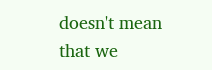doesn't mean that we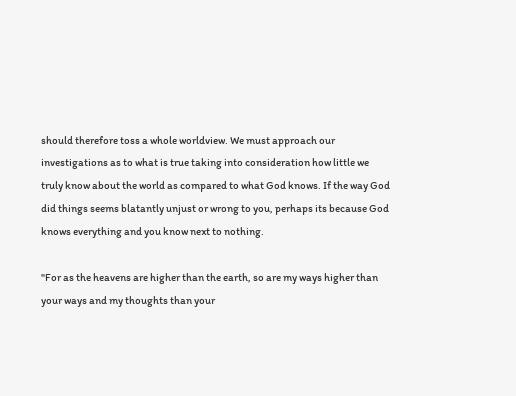should therefore toss a whole worldview. We must approach our investigations as to what is true taking into consideration how little we truly know about the world as compared to what God knows. If the way God did things seems blatantly unjust or wrong to you, perhaps its because God knows everything and you know next to nothing.

"For as the heavens are higher than the earth, so are my ways higher than your ways and my thoughts than your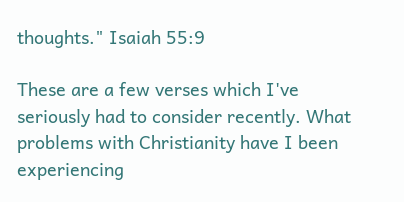thoughts." Isaiah 55:9

These are a few verses which I've seriously had to consider recently. What problems with Christianity have I been experiencing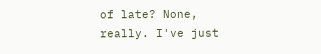of late? None, really. I've just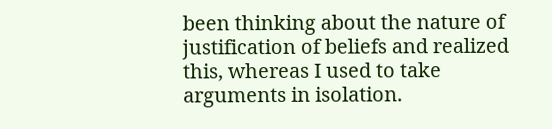been thinking about the nature of justification of beliefs and realized this, whereas I used to take arguments in isolation.